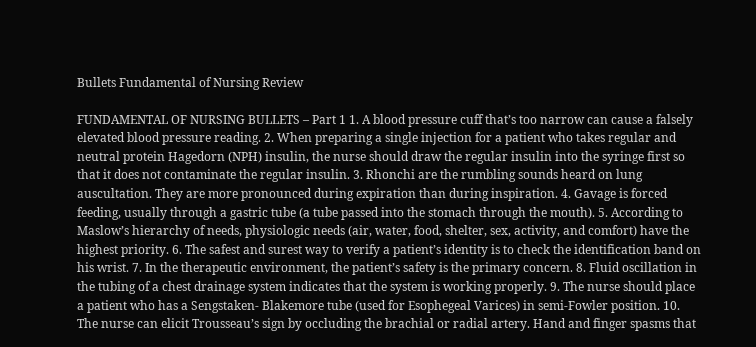Bullets Fundamental of Nursing Review

FUNDAMENTAL OF NURSING BULLETS – Part 1 1. A blood pressure cuff that’s too narrow can cause a falsely elevated blood pressure reading. 2. When preparing a single injection for a patient who takes regular and neutral protein Hagedorn (NPH) insulin, the nurse should draw the regular insulin into the syringe first so that it does not contaminate the regular insulin. 3. Rhonchi are the rumbling sounds heard on lung auscultation. They are more pronounced during expiration than during inspiration. 4. Gavage is forced feeding, usually through a gastric tube (a tube passed into the stomach through the mouth). 5. According to Maslow’s hierarchy of needs, physiologic needs (air, water, food, shelter, sex, activity, and comfort) have the highest priority. 6. The safest and surest way to verify a patient’s identity is to check the identification band on his wrist. 7. In the therapeutic environment, the patient’s safety is the primary concern. 8. Fluid oscillation in the tubing of a chest drainage system indicates that the system is working properly. 9. The nurse should place a patient who has a Sengstaken- Blakemore tube (used for Esophegeal Varices) in semi-Fowler position. 10. The nurse can elicit Trousseau’s sign by occluding the brachial or radial artery. Hand and finger spasms that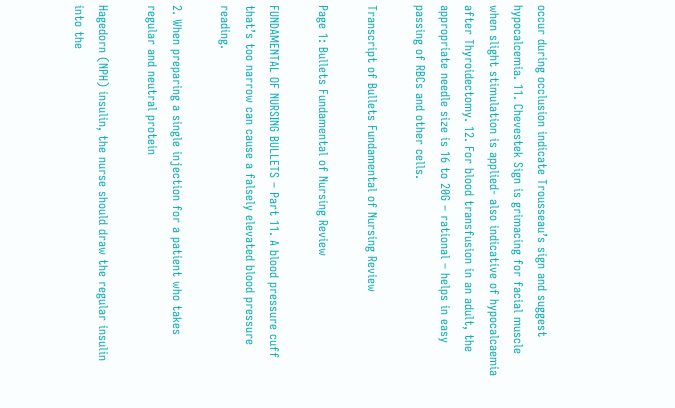occur during occlusion indicate Trousseau’s sign and suggest hypocalcemia. 11. Chevestek Sign is grimacing for facial muscle when slight stimulation is applied- also indicative of hypocalcaemia after Thyroidectomy. 12. For blood transfusion in an adult, the appropriate needle size is 16 to 20G – rational – helps in easy passing of RBCs and other cells.

Transcript of Bullets Fundamental of Nursing Review

Page 1: Bullets Fundamental of Nursing Review

FUNDAMENTAL OF NURSING BULLETS – Part 11. A blood pressure cuff that’s too narrow can cause a falsely elevated blood pressure reading.

2. When preparing a single injection for a patient who takes regular and neutral protein

Hagedorn (NPH) insulin, the nurse should draw the regular insulin into the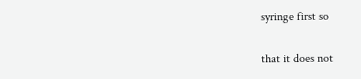syringe first so

that it does not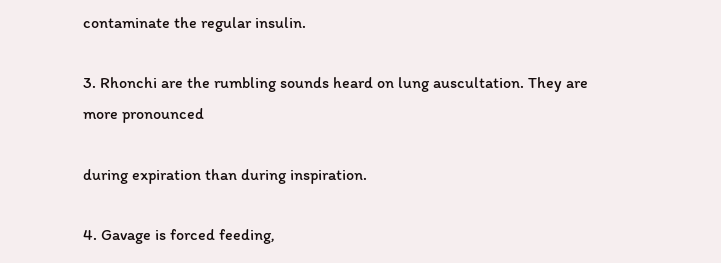contaminate the regular insulin.

3. Rhonchi are the rumbling sounds heard on lung auscultation. They are more pronounced

during expiration than during inspiration.

4. Gavage is forced feeding,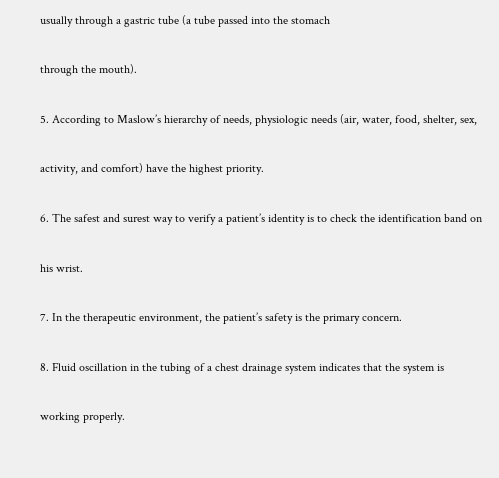usually through a gastric tube (a tube passed into the stomach

through the mouth).

5. According to Maslow’s hierarchy of needs, physiologic needs (air, water, food, shelter, sex,

activity, and comfort) have the highest priority.

6. The safest and surest way to verify a patient’s identity is to check the identification band on

his wrist.

7. In the therapeutic environment, the patient’s safety is the primary concern.

8. Fluid oscillation in the tubing of a chest drainage system indicates that the system is

working properly.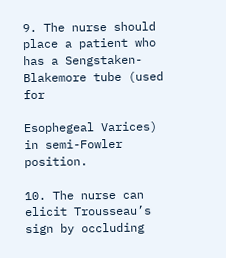9. The nurse should place a patient who has a Sengstaken-Blakemore tube (used for

Esophegeal Varices) in semi-Fowler position.

10. The nurse can elicit Trousseau’s sign by occluding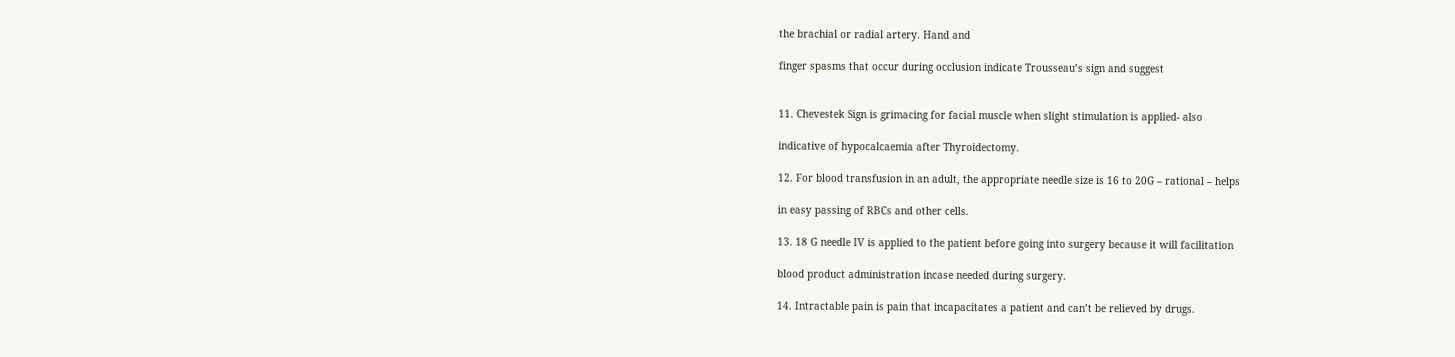the brachial or radial artery. Hand and

finger spasms that occur during occlusion indicate Trousseau’s sign and suggest


11. Chevestek Sign is grimacing for facial muscle when slight stimulation is applied- also

indicative of hypocalcaemia after Thyroidectomy.

12. For blood transfusion in an adult, the appropriate needle size is 16 to 20G – rational – helps

in easy passing of RBCs and other cells.

13. 18 G needle IV is applied to the patient before going into surgery because it will facilitation

blood product administration incase needed during surgery.

14. Intractable pain is pain that incapacitates a patient and can’t be relieved by drugs.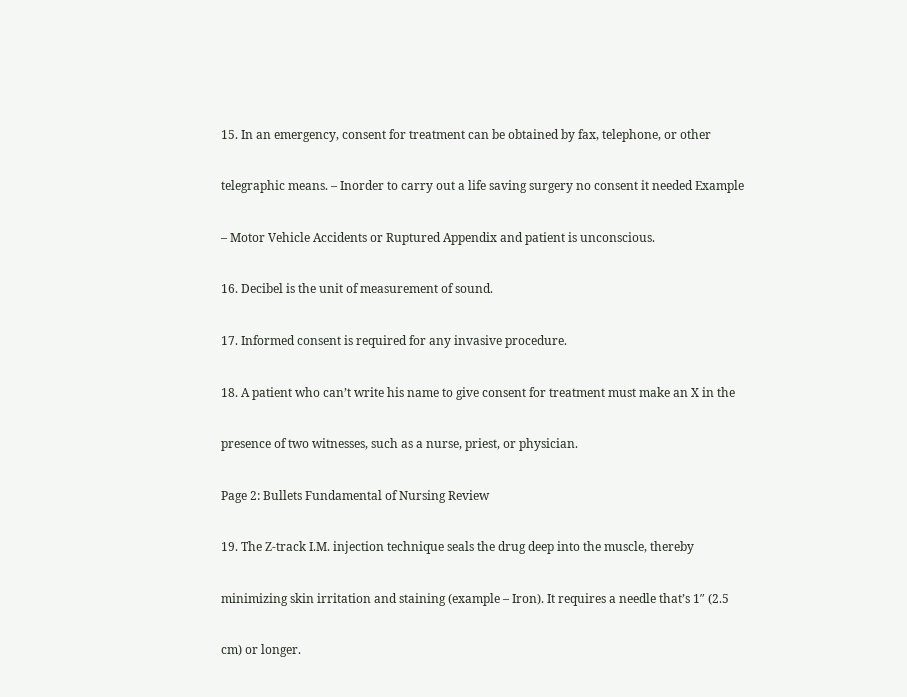15. In an emergency, consent for treatment can be obtained by fax, telephone, or other

telegraphic means. – Inorder to carry out a life saving surgery no consent it needed Example

– Motor Vehicle Accidents or Ruptured Appendix and patient is unconscious.

16. Decibel is the unit of measurement of sound.

17. Informed consent is required for any invasive procedure.

18. A patient who can’t write his name to give consent for treatment must make an X in the

presence of two witnesses, such as a nurse, priest, or physician.

Page 2: Bullets Fundamental of Nursing Review

19. The Z-track I.M. injection technique seals the drug deep into the muscle, thereby

minimizing skin irritation and staining (example – Iron). It requires a needle that’s 1″ (2.5

cm) or longer.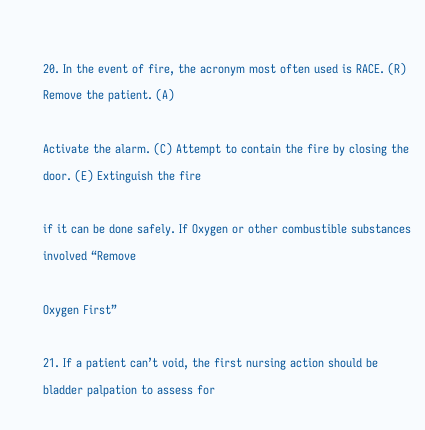20. In the event of fire, the acronym most often used is RACE. (R) Remove the patient. (A)

Activate the alarm. (C) Attempt to contain the fire by closing the door. (E) Extinguish the fire

if it can be done safely. If Oxygen or other combustible substances involved “Remove

Oxygen First”

21. If a patient can’t void, the first nursing action should be bladder palpation to assess for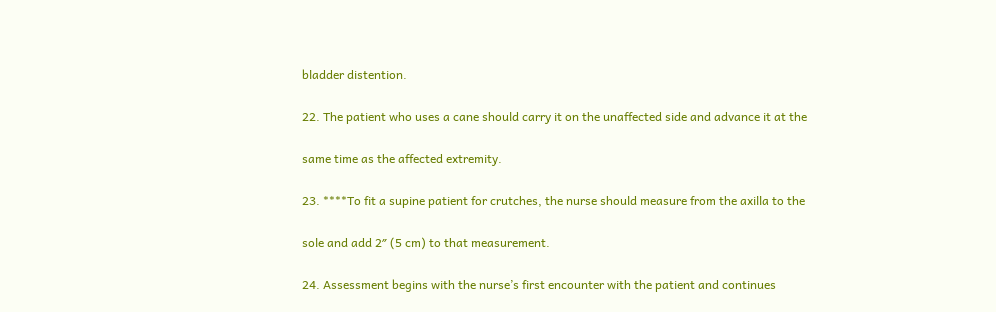bladder distention.

22. The patient who uses a cane should carry it on the unaffected side and advance it at the

same time as the affected extremity.

23. ****To fit a supine patient for crutches, the nurse should measure from the axilla to the

sole and add 2″ (5 cm) to that measurement.

24. Assessment begins with the nurse’s first encounter with the patient and continues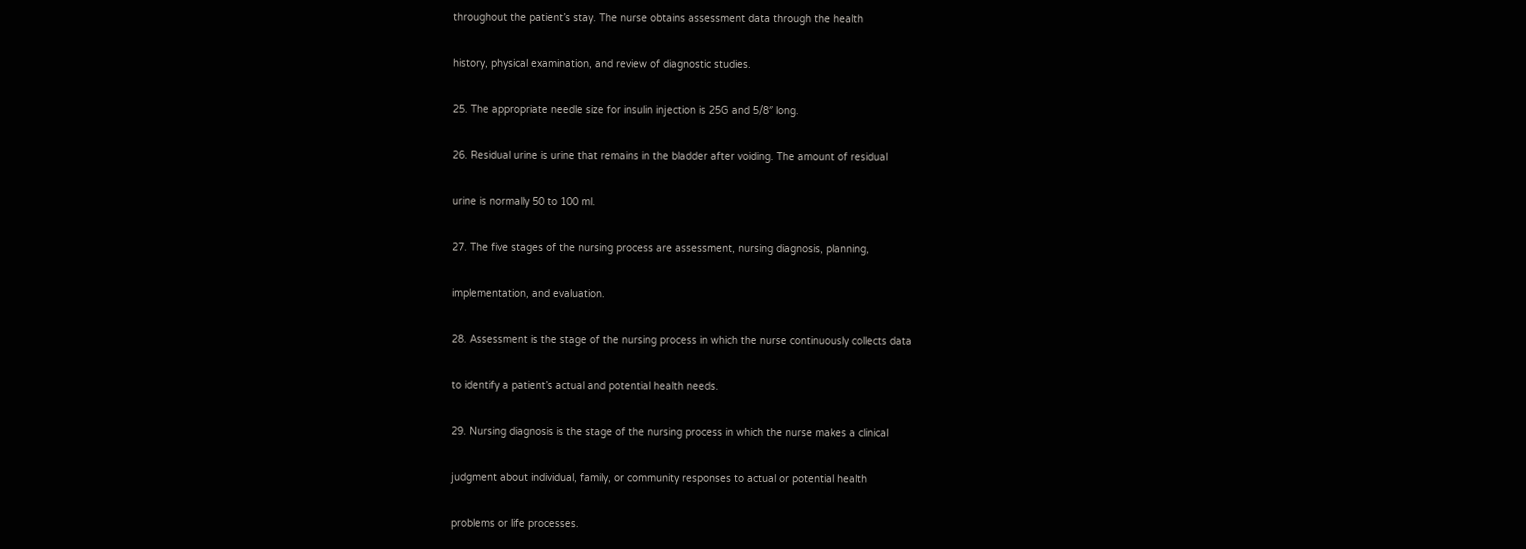throughout the patient’s stay. The nurse obtains assessment data through the health

history, physical examination, and review of diagnostic studies.

25. The appropriate needle size for insulin injection is 25G and 5/8″ long.

26. Residual urine is urine that remains in the bladder after voiding. The amount of residual

urine is normally 50 to 100 ml.

27. The five stages of the nursing process are assessment, nursing diagnosis, planning,

implementation, and evaluation.

28. Assessment is the stage of the nursing process in which the nurse continuously collects data

to identify a patient’s actual and potential health needs.

29. Nursing diagnosis is the stage of the nursing process in which the nurse makes a clinical

judgment about individual, family, or community responses to actual or potential health

problems or life processes.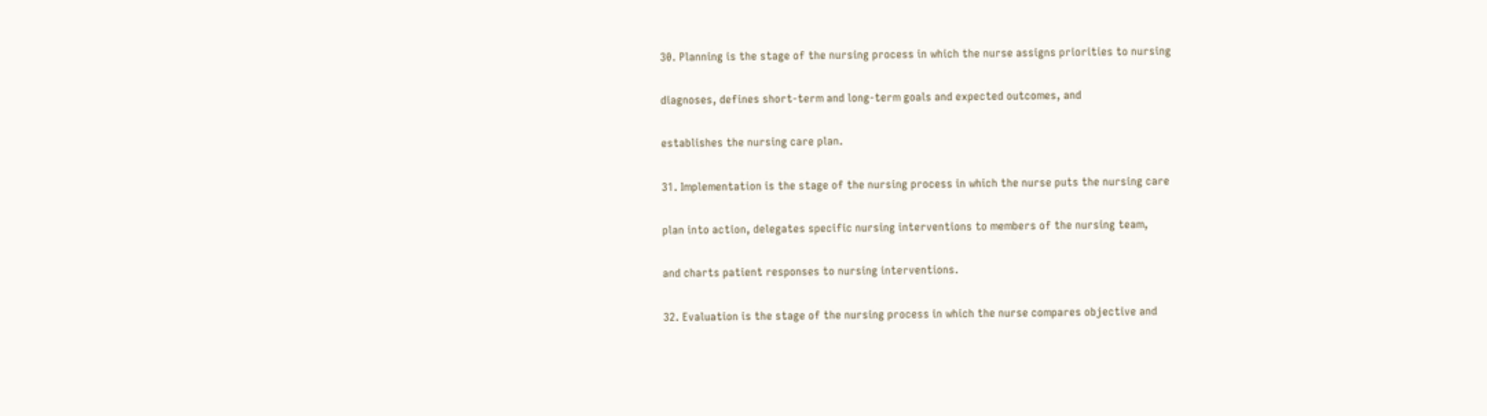30. Planning is the stage of the nursing process in which the nurse assigns priorities to nursing

diagnoses, defines short-term and long-term goals and expected outcomes, and

establishes the nursing care plan.

31. Implementation is the stage of the nursing process in which the nurse puts the nursing care

plan into action, delegates specific nursing interventions to members of the nursing team,

and charts patient responses to nursing interventions.

32. Evaluation is the stage of the nursing process in which the nurse compares objective and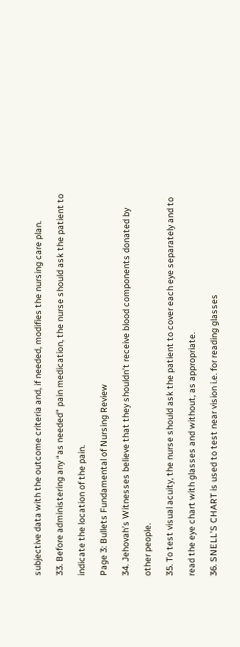subjective data with the outcome criteria and, if needed, modifies the nursing care plan.

33. Before administering any “as needed” pain medication, the nurse should ask the patient to

indicate the location of the pain.

Page 3: Bullets Fundamental of Nursing Review

34. Jehovah’s Witnesses believe that they shouldn’t receive blood components donated by

other people.

35. To test visual acuity, the nurse should ask the patient to cover each eye separately and to

read the eye chart with glasses and without, as appropriate.

36. SNELL’S CHART is used to test near vision i.e. for reading glasses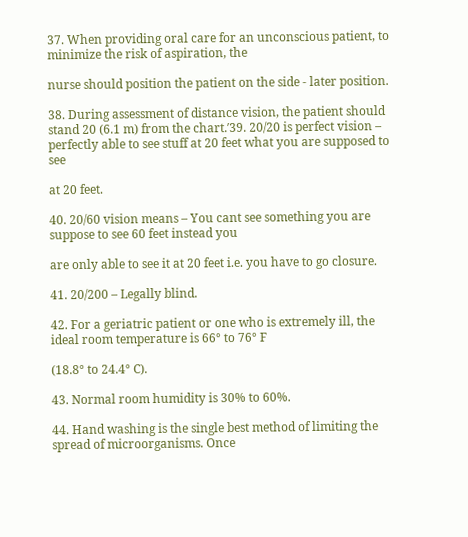37. When providing oral care for an unconscious patient, to minimize the risk of aspiration, the

nurse should position the patient on the side - later position.

38. During assessment of distance vision, the patient should stand 20 (6.1 m) from the chart.′39. 20/20 is perfect vision – perfectly able to see stuff at 20 feet what you are supposed to see

at 20 feet.

40. 20/60 vision means – You cant see something you are suppose to see 60 feet instead you

are only able to see it at 20 feet i.e. you have to go closure.

41. 20/200 – Legally blind.

42. For a geriatric patient or one who is extremely ill, the ideal room temperature is 66° to 76° F

(18.8° to 24.4° C).

43. Normal room humidity is 30% to 60%.

44. Hand washing is the single best method of limiting the spread of microorganisms. Once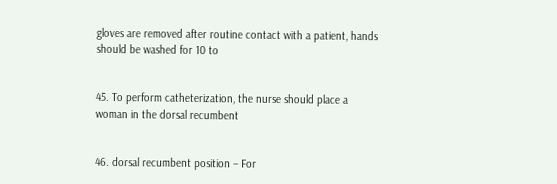gloves are removed after routine contact with a patient, hands should be washed for 10 to


45. To perform catheterization, the nurse should place a woman in the dorsal recumbent


46. dorsal recumbent position – For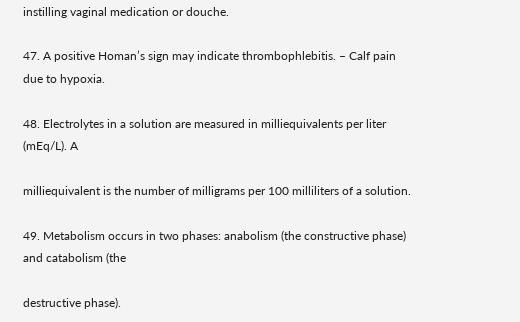instilling vaginal medication or douche.

47. A positive Homan’s sign may indicate thrombophlebitis. – Calf pain due to hypoxia.

48. Electrolytes in a solution are measured in milliequivalents per liter (mEq/L). A

milliequivalent is the number of milligrams per 100 milliliters of a solution.

49. Metabolism occurs in two phases: anabolism (the constructive phase) and catabolism (the

destructive phase).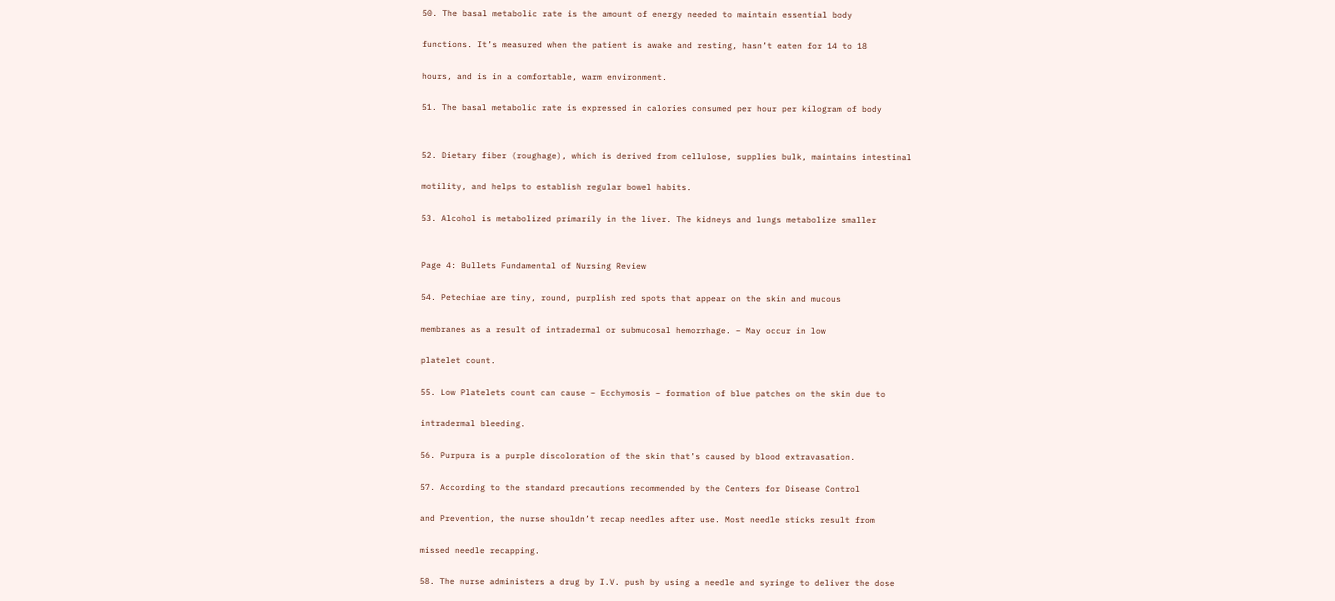50. The basal metabolic rate is the amount of energy needed to maintain essential body

functions. It’s measured when the patient is awake and resting, hasn’t eaten for 14 to 18

hours, and is in a comfortable, warm environment.

51. The basal metabolic rate is expressed in calories consumed per hour per kilogram of body


52. Dietary fiber (roughage), which is derived from cellulose, supplies bulk, maintains intestinal

motility, and helps to establish regular bowel habits.

53. Alcohol is metabolized primarily in the liver. The kidneys and lungs metabolize smaller


Page 4: Bullets Fundamental of Nursing Review

54. Petechiae are tiny, round, purplish red spots that appear on the skin and mucous

membranes as a result of intradermal or submucosal hemorrhage. – May occur in low

platelet count.

55. Low Platelets count can cause – Ecchymosis – formation of blue patches on the skin due to

intradermal bleeding.

56. Purpura is a purple discoloration of the skin that’s caused by blood extravasation.

57. According to the standard precautions recommended by the Centers for Disease Control

and Prevention, the nurse shouldn’t recap needles after use. Most needle sticks result from

missed needle recapping.

58. The nurse administers a drug by I.V. push by using a needle and syringe to deliver the dose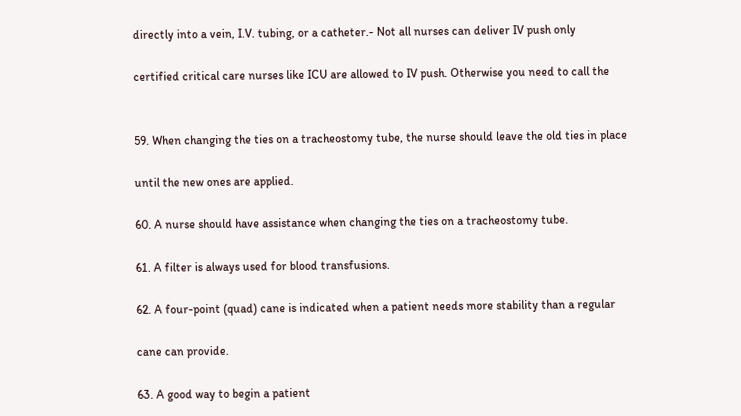directly into a vein, I.V. tubing, or a catheter.- Not all nurses can deliver IV push only

certified critical care nurses like ICU are allowed to IV push. Otherwise you need to call the


59. When changing the ties on a tracheostomy tube, the nurse should leave the old ties in place

until the new ones are applied.

60. A nurse should have assistance when changing the ties on a tracheostomy tube.

61. A filter is always used for blood transfusions.

62. A four-point (quad) cane is indicated when a patient needs more stability than a regular

cane can provide.

63. A good way to begin a patient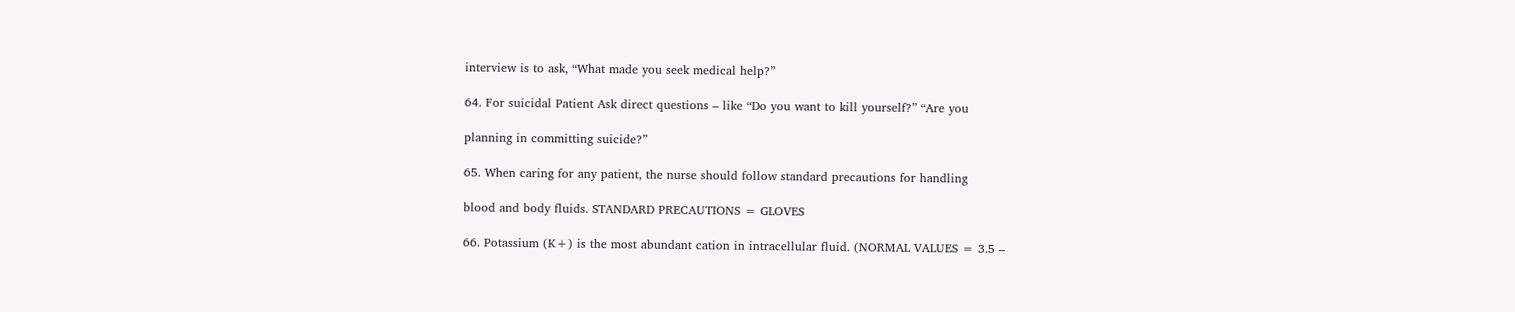interview is to ask, “What made you seek medical help?”

64. For suicidal Patient Ask direct questions – like “Do you want to kill yourself?” “Are you

planning in committing suicide?”

65. When caring for any patient, the nurse should follow standard precautions for handling

blood and body fluids. STANDARD PRECAUTIONS = GLOVES

66. Potassium (K+) is the most abundant cation in intracellular fluid. (NORMAL VALUES = 3.5 –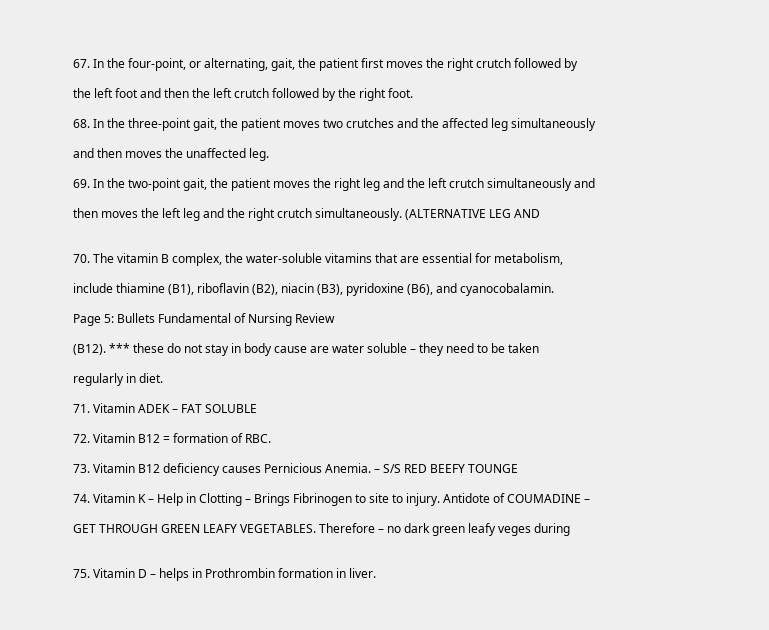67. In the four-point, or alternating, gait, the patient first moves the right crutch followed by

the left foot and then the left crutch followed by the right foot.

68. In the three-point gait, the patient moves two crutches and the affected leg simultaneously

and then moves the unaffected leg.

69. In the two-point gait, the patient moves the right leg and the left crutch simultaneously and

then moves the left leg and the right crutch simultaneously. (ALTERNATIVE LEG AND


70. The vitamin B complex, the water-soluble vitamins that are essential for metabolism,

include thiamine (B1), riboflavin (B2), niacin (B3), pyridoxine (B6), and cyanocobalamin.

Page 5: Bullets Fundamental of Nursing Review

(B12). *** these do not stay in body cause are water soluble – they need to be taken

regularly in diet.

71. Vitamin ADEK – FAT SOLUBLE

72. Vitamin B12 = formation of RBC.

73. Vitamin B12 deficiency causes Pernicious Anemia. – S/S RED BEEFY TOUNGE

74. Vitamin K – Help in Clotting – Brings Fibrinogen to site to injury. Antidote of COUMADINE –

GET THROUGH GREEN LEAFY VEGETABLES. Therefore – no dark green leafy veges during


75. Vitamin D – helps in Prothrombin formation in liver.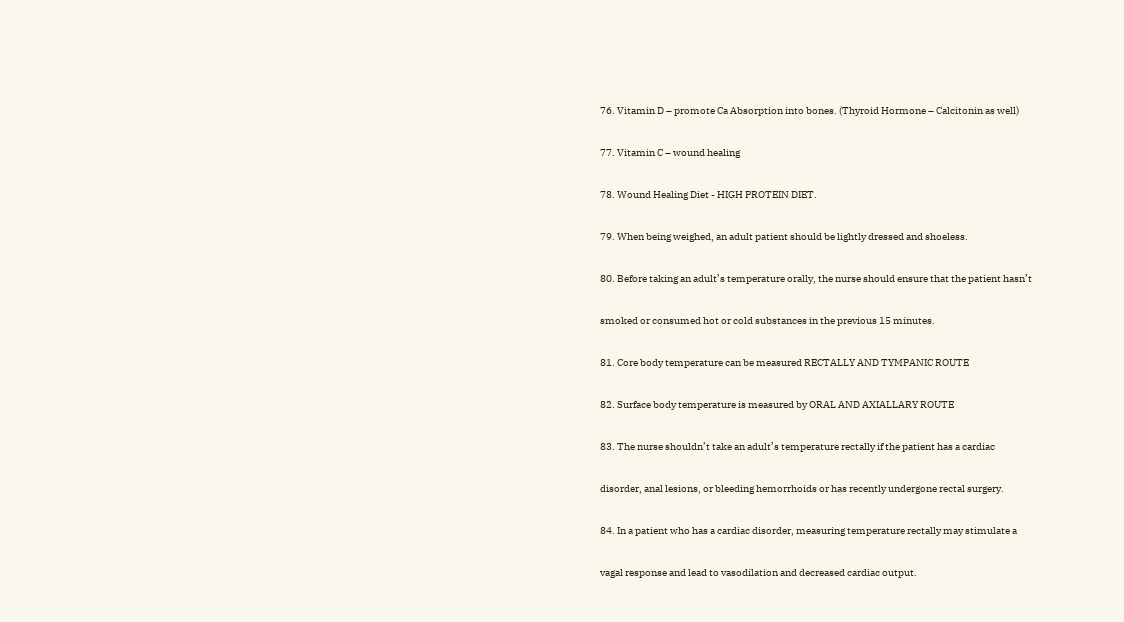76. Vitamin D – promote Ca Absorption into bones. (Thyroid Hormone – Calcitonin as well)

77. Vitamin C – wound healing

78. Wound Healing Diet - HIGH PROTEIN DIET.

79. When being weighed, an adult patient should be lightly dressed and shoeless.

80. Before taking an adult’s temperature orally, the nurse should ensure that the patient hasn’t

smoked or consumed hot or cold substances in the previous 15 minutes.

81. Core body temperature can be measured RECTALLY AND TYMPANIC ROUTE

82. Surface body temperature is measured by ORAL AND AXIALLARY ROUTE

83. The nurse shouldn’t take an adult’s temperature rectally if the patient has a cardiac

disorder, anal lesions, or bleeding hemorrhoids or has recently undergone rectal surgery.

84. In a patient who has a cardiac disorder, measuring temperature rectally may stimulate a

vagal response and lead to vasodilation and decreased cardiac output.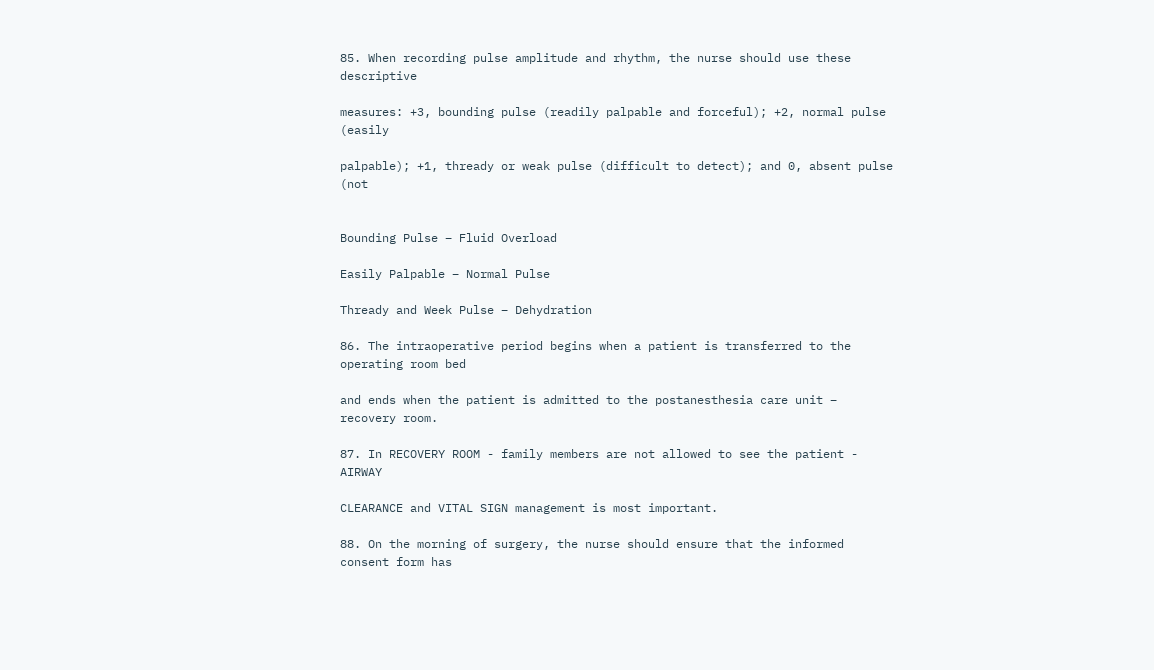85. When recording pulse amplitude and rhythm, the nurse should use these descriptive

measures: +3, bounding pulse (readily palpable and forceful); +2, normal pulse (easily

palpable); +1, thready or weak pulse (difficult to detect); and 0, absent pulse (not


Bounding Pulse – Fluid Overload

Easily Palpable – Normal Pulse

Thready and Week Pulse – Dehydration

86. The intraoperative period begins when a patient is transferred to the operating room bed

and ends when the patient is admitted to the postanesthesia care unit – recovery room.

87. In RECOVERY ROOM - family members are not allowed to see the patient - AIRWAY

CLEARANCE and VITAL SIGN management is most important.

88. On the morning of surgery, the nurse should ensure that the informed consent form has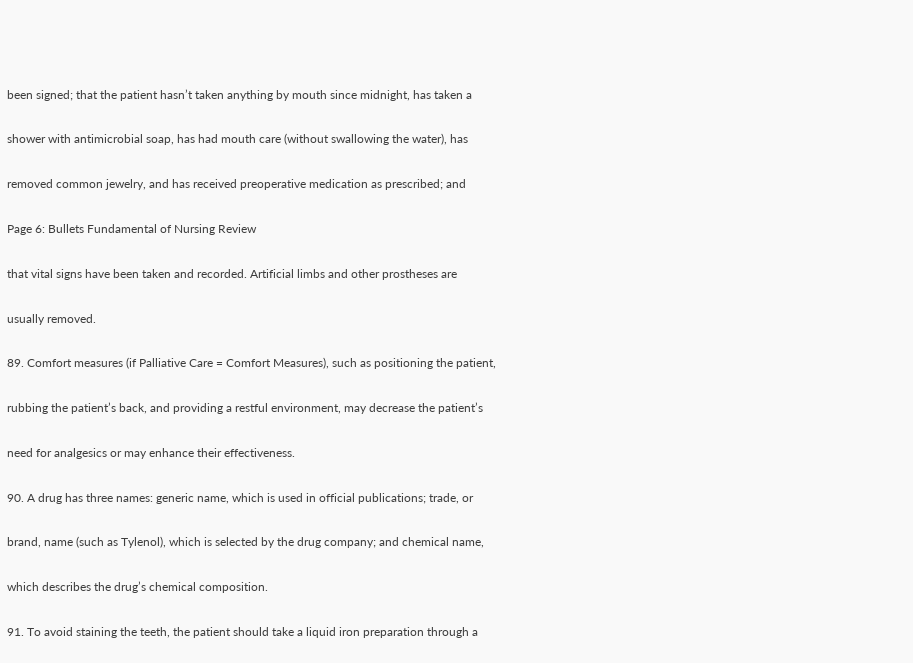been signed; that the patient hasn’t taken anything by mouth since midnight, has taken a

shower with antimicrobial soap, has had mouth care (without swallowing the water), has

removed common jewelry, and has received preoperative medication as prescribed; and

Page 6: Bullets Fundamental of Nursing Review

that vital signs have been taken and recorded. Artificial limbs and other prostheses are

usually removed.

89. Comfort measures (if Palliative Care = Comfort Measures), such as positioning the patient,

rubbing the patient’s back, and providing a restful environment, may decrease the patient’s

need for analgesics or may enhance their effectiveness.

90. A drug has three names: generic name, which is used in official publications; trade, or

brand, name (such as Tylenol), which is selected by the drug company; and chemical name,

which describes the drug’s chemical composition.

91. To avoid staining the teeth, the patient should take a liquid iron preparation through a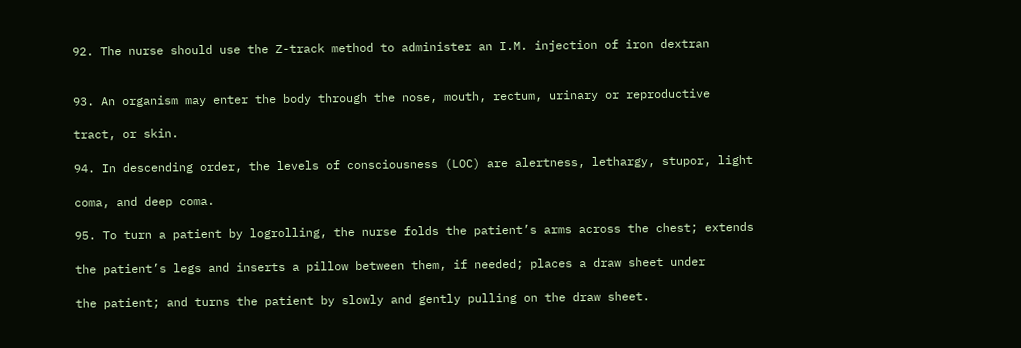92. The nurse should use the Z-track method to administer an I.M. injection of iron dextran


93. An organism may enter the body through the nose, mouth, rectum, urinary or reproductive

tract, or skin.

94. In descending order, the levels of consciousness (LOC) are alertness, lethargy, stupor, light

coma, and deep coma.

95. To turn a patient by logrolling, the nurse folds the patient’s arms across the chest; extends

the patient’s legs and inserts a pillow between them, if needed; places a draw sheet under

the patient; and turns the patient by slowly and gently pulling on the draw sheet.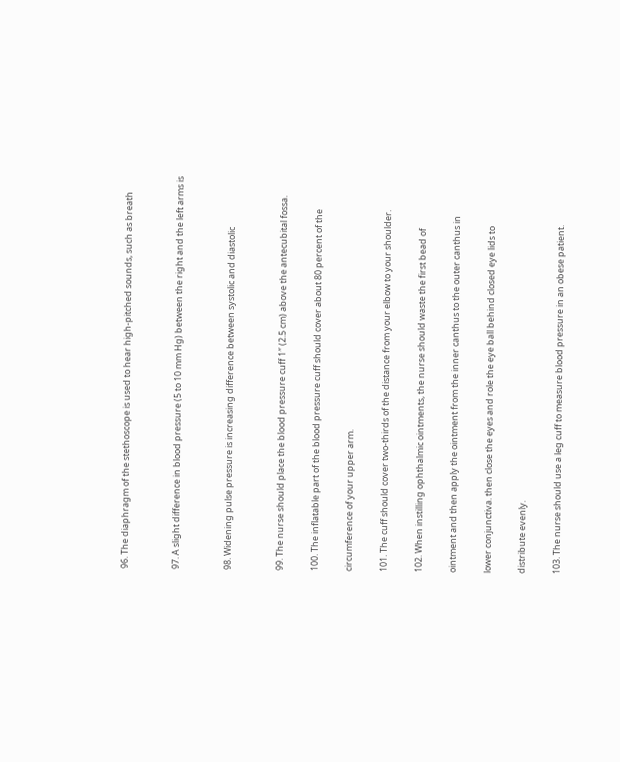96. The diaphragm of the stethoscope is used to hear high-pitched sounds, such as breath


97. A slight difference in blood pressure (5 to 10 mm Hg) between the right and the left arms is


98. Widening pulse pressure is increasing difference between systolic and diastolic


99. The nurse should place the blood pressure cuff 1″ (2.5 cm) above the antecubital fossa.

100. The inflatable part of the blood pressure cuff should cover about 80 percent of the

circumference of your upper arm.

101. The cuff should cover two-thirds of the distance from your elbow to your shoulder.

102. When instilling ophthalmic ointments, the nurse should waste the first bead of

ointment and then apply the ointment from the inner canthus to the outer canthus in

lower conjunctiva. then close the eyes and role the eye ball behind closed eye lids to

distribute evenly.

103. The nurse should use a leg cuff to measure blood pressure in an obese patient.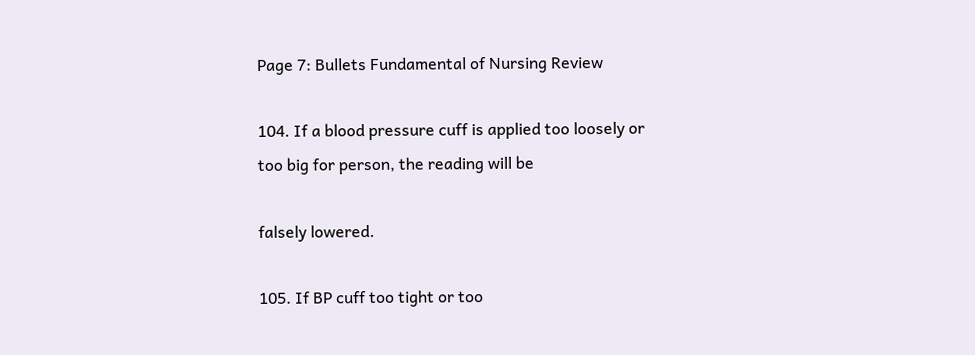Page 7: Bullets Fundamental of Nursing Review

104. If a blood pressure cuff is applied too loosely or too big for person, the reading will be

falsely lowered.

105. If BP cuff too tight or too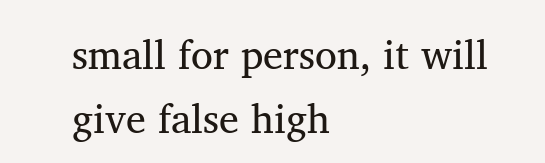small for person, it will give false high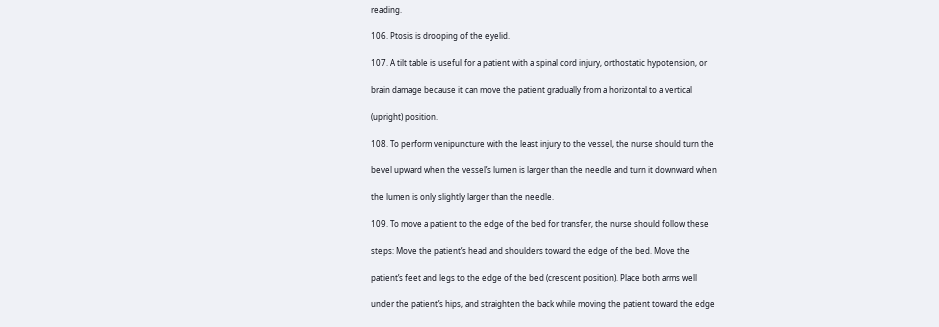reading.

106. Ptosis is drooping of the eyelid.

107. A tilt table is useful for a patient with a spinal cord injury, orthostatic hypotension, or

brain damage because it can move the patient gradually from a horizontal to a vertical

(upright) position.

108. To perform venipuncture with the least injury to the vessel, the nurse should turn the

bevel upward when the vessel’s lumen is larger than the needle and turn it downward when

the lumen is only slightly larger than the needle.

109. To move a patient to the edge of the bed for transfer, the nurse should follow these

steps: Move the patient’s head and shoulders toward the edge of the bed. Move the

patient’s feet and legs to the edge of the bed (crescent position). Place both arms well

under the patient’s hips, and straighten the back while moving the patient toward the edge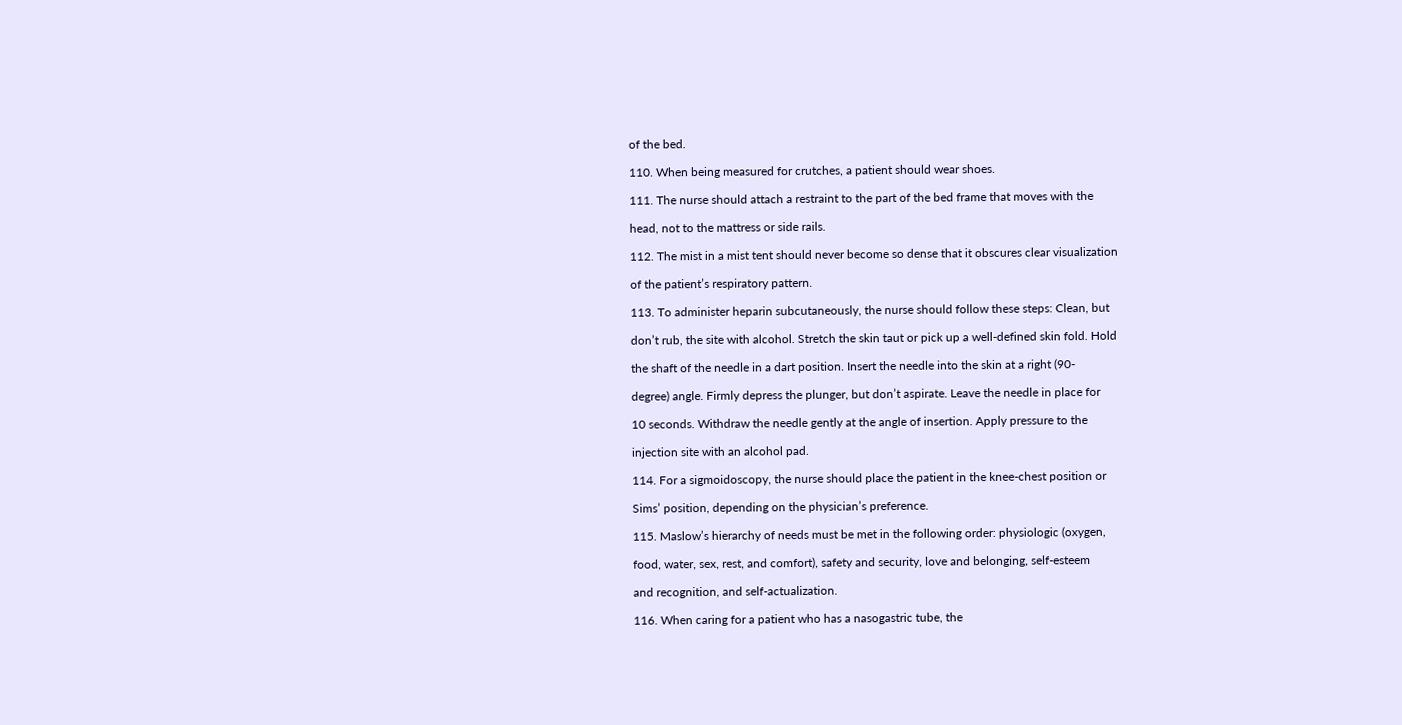of the bed.

110. When being measured for crutches, a patient should wear shoes.

111. The nurse should attach a restraint to the part of the bed frame that moves with the

head, not to the mattress or side rails.

112. The mist in a mist tent should never become so dense that it obscures clear visualization

of the patient’s respiratory pattern.

113. To administer heparin subcutaneously, the nurse should follow these steps: Clean, but

don’t rub, the site with alcohol. Stretch the skin taut or pick up a well-defined skin fold. Hold

the shaft of the needle in a dart position. Insert the needle into the skin at a right (90-

degree) angle. Firmly depress the plunger, but don’t aspirate. Leave the needle in place for

10 seconds. Withdraw the needle gently at the angle of insertion. Apply pressure to the

injection site with an alcohol pad.

114. For a sigmoidoscopy, the nurse should place the patient in the knee-chest position or

Sims’ position, depending on the physician’s preference.

115. Maslow’s hierarchy of needs must be met in the following order: physiologic (oxygen,

food, water, sex, rest, and comfort), safety and security, love and belonging, self-esteem

and recognition, and self-actualization.

116. When caring for a patient who has a nasogastric tube, the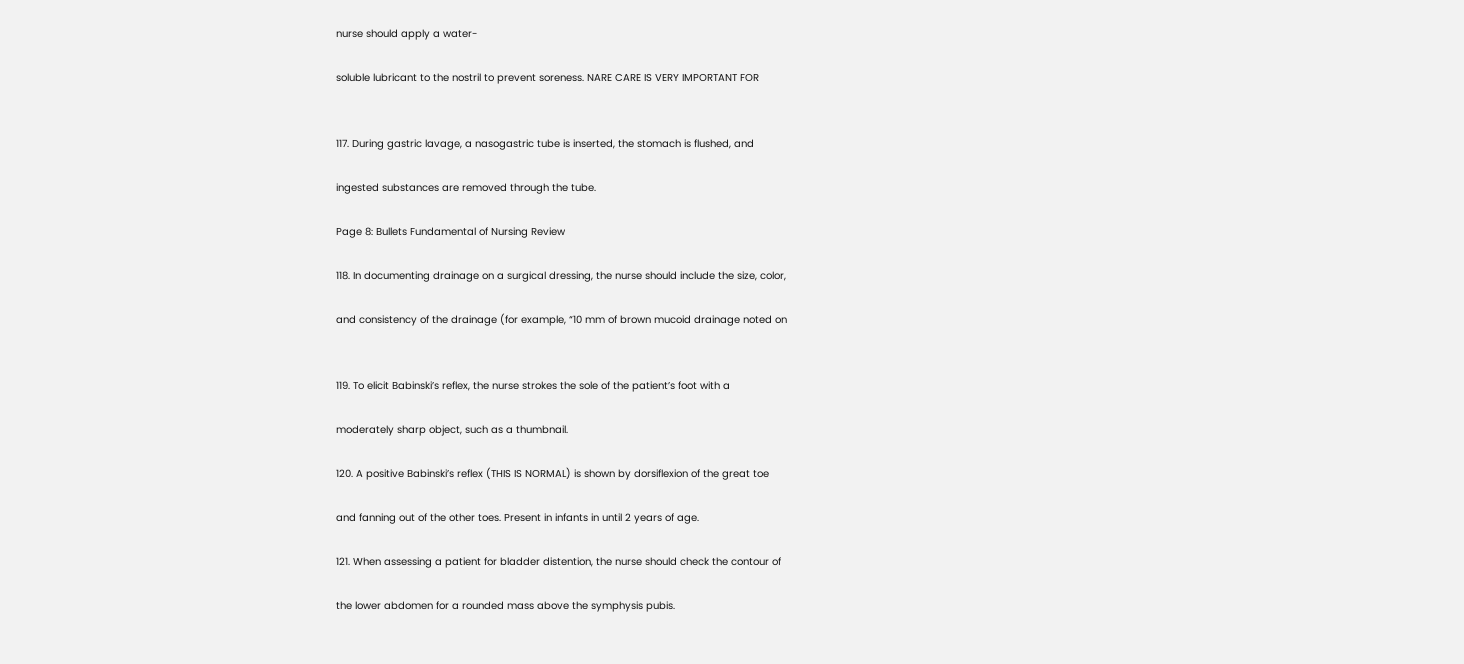nurse should apply a water-

soluble lubricant to the nostril to prevent soreness. NARE CARE IS VERY IMPORTANT FOR


117. During gastric lavage, a nasogastric tube is inserted, the stomach is flushed, and

ingested substances are removed through the tube.

Page 8: Bullets Fundamental of Nursing Review

118. In documenting drainage on a surgical dressing, the nurse should include the size, color,

and consistency of the drainage (for example, “10 mm of brown mucoid drainage noted on


119. To elicit Babinski’s reflex, the nurse strokes the sole of the patient’s foot with a

moderately sharp object, such as a thumbnail.

120. A positive Babinski’s reflex (THIS IS NORMAL) is shown by dorsiflexion of the great toe

and fanning out of the other toes. Present in infants in until 2 years of age.

121. When assessing a patient for bladder distention, the nurse should check the contour of

the lower abdomen for a rounded mass above the symphysis pubis.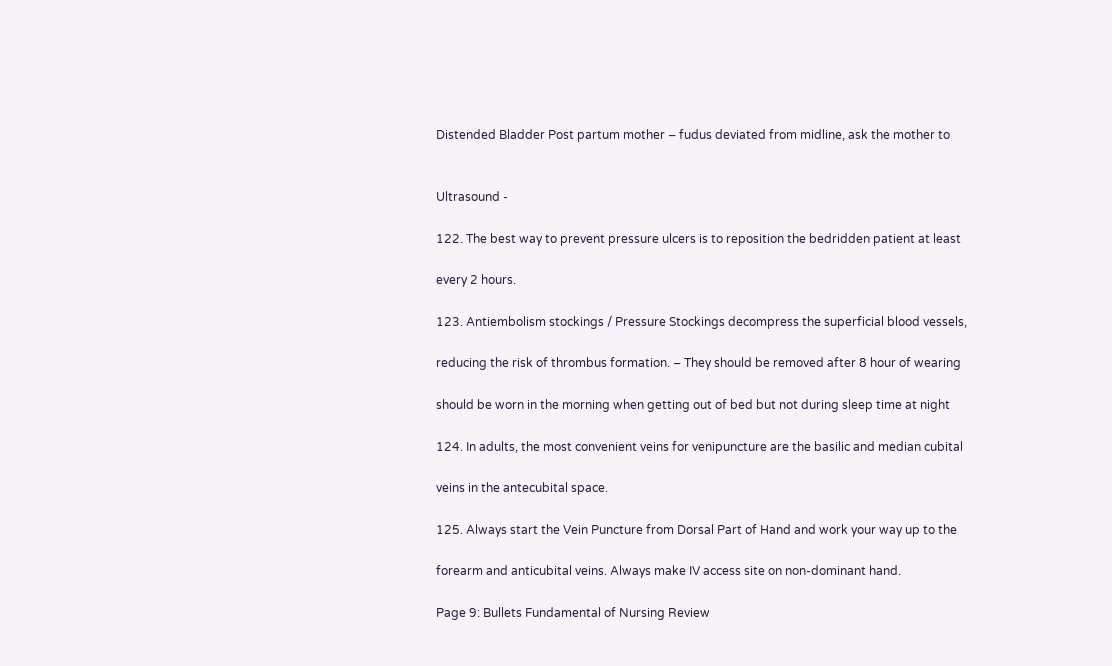Distended Bladder Post partum mother – fudus deviated from midline, ask the mother to


Ultrasound -

122. The best way to prevent pressure ulcers is to reposition the bedridden patient at least

every 2 hours.

123. Antiembolism stockings / Pressure Stockings decompress the superficial blood vessels,

reducing the risk of thrombus formation. – They should be removed after 8 hour of wearing

should be worn in the morning when getting out of bed but not during sleep time at night

124. In adults, the most convenient veins for venipuncture are the basilic and median cubital

veins in the antecubital space.

125. Always start the Vein Puncture from Dorsal Part of Hand and work your way up to the

forearm and anticubital veins. Always make IV access site on non-dominant hand.

Page 9: Bullets Fundamental of Nursing Review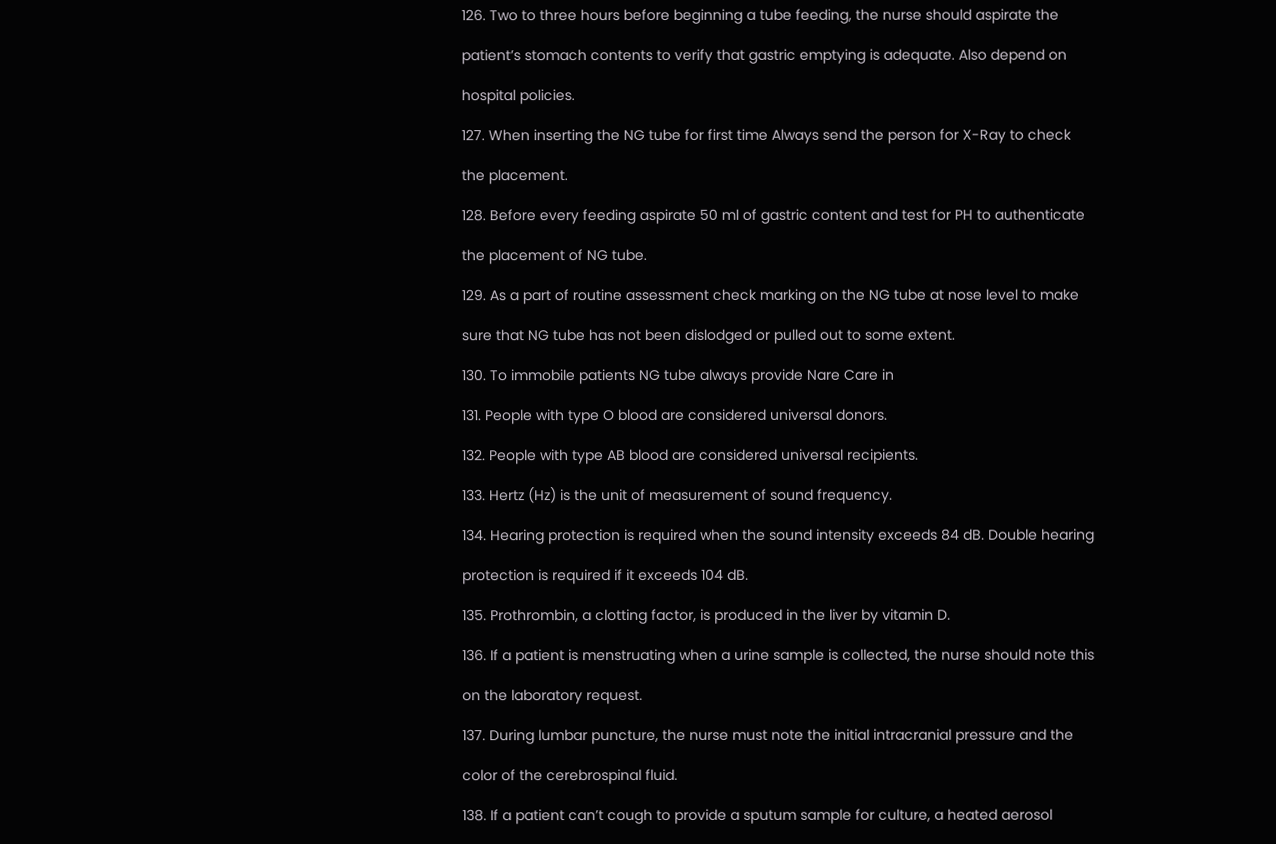126. Two to three hours before beginning a tube feeding, the nurse should aspirate the

patient’s stomach contents to verify that gastric emptying is adequate. Also depend on

hospital policies.

127. When inserting the NG tube for first time Always send the person for X-Ray to check

the placement.

128. Before every feeding aspirate 50 ml of gastric content and test for PH to authenticate

the placement of NG tube.

129. As a part of routine assessment check marking on the NG tube at nose level to make

sure that NG tube has not been dislodged or pulled out to some extent.

130. To immobile patients NG tube always provide Nare Care in

131. People with type O blood are considered universal donors.

132. People with type AB blood are considered universal recipients.

133. Hertz (Hz) is the unit of measurement of sound frequency.

134. Hearing protection is required when the sound intensity exceeds 84 dB. Double hearing

protection is required if it exceeds 104 dB.

135. Prothrombin, a clotting factor, is produced in the liver by vitamin D.

136. If a patient is menstruating when a urine sample is collected, the nurse should note this

on the laboratory request.

137. During lumbar puncture, the nurse must note the initial intracranial pressure and the

color of the cerebrospinal fluid.

138. If a patient can’t cough to provide a sputum sample for culture, a heated aerosol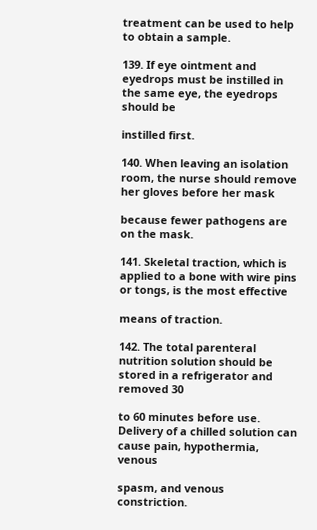treatment can be used to help to obtain a sample.

139. If eye ointment and eyedrops must be instilled in the same eye, the eyedrops should be

instilled first.

140. When leaving an isolation room, the nurse should remove her gloves before her mask

because fewer pathogens are on the mask.

141. Skeletal traction, which is applied to a bone with wire pins or tongs, is the most effective

means of traction.

142. The total parenteral nutrition solution should be stored in a refrigerator and removed 30

to 60 minutes before use. Delivery of a chilled solution can cause pain, hypothermia, venous

spasm, and venous constriction.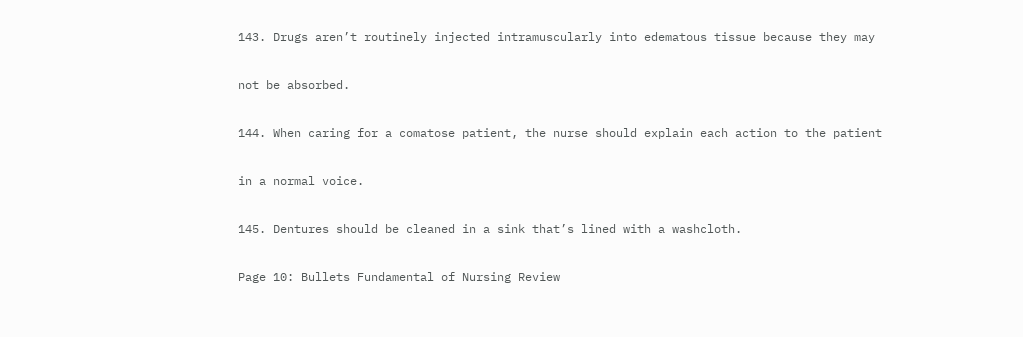143. Drugs aren’t routinely injected intramuscularly into edematous tissue because they may

not be absorbed.

144. When caring for a comatose patient, the nurse should explain each action to the patient

in a normal voice.

145. Dentures should be cleaned in a sink that’s lined with a washcloth.

Page 10: Bullets Fundamental of Nursing Review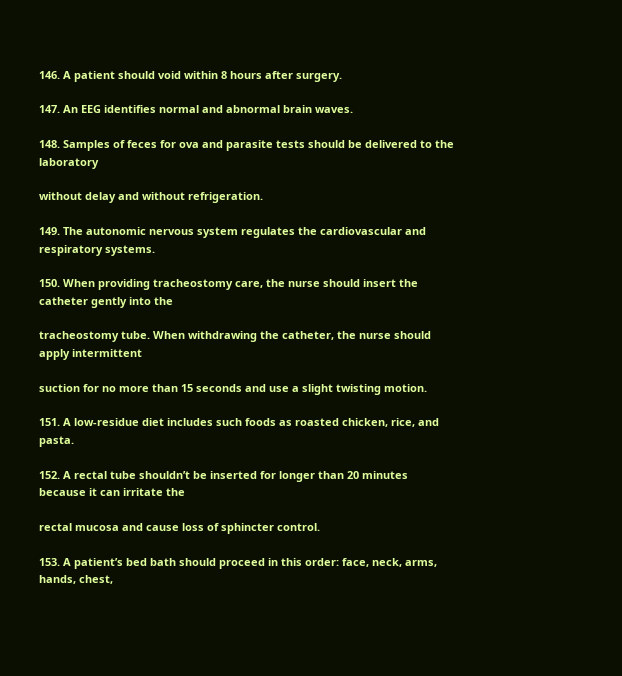146. A patient should void within 8 hours after surgery.

147. An EEG identifies normal and abnormal brain waves.

148. Samples of feces for ova and parasite tests should be delivered to the laboratory

without delay and without refrigeration.

149. The autonomic nervous system regulates the cardiovascular and respiratory systems.

150. When providing tracheostomy care, the nurse should insert the catheter gently into the

tracheostomy tube. When withdrawing the catheter, the nurse should apply intermittent

suction for no more than 15 seconds and use a slight twisting motion.

151. A low-residue diet includes such foods as roasted chicken, rice, and pasta.

152. A rectal tube shouldn’t be inserted for longer than 20 minutes because it can irritate the

rectal mucosa and cause loss of sphincter control.

153. A patient’s bed bath should proceed in this order: face, neck, arms, hands, chest,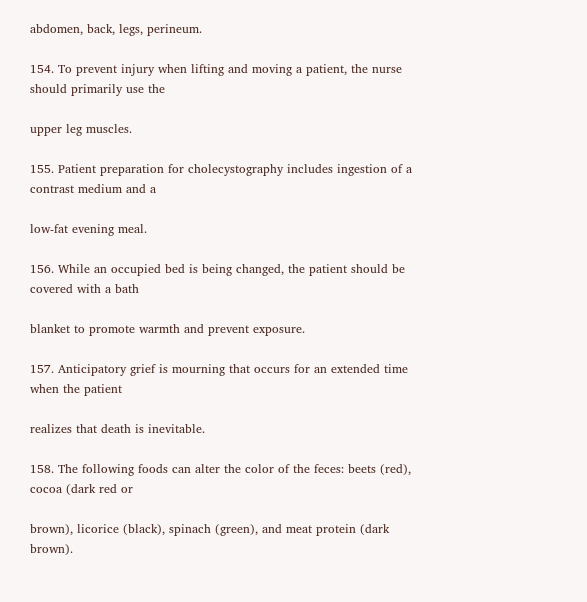abdomen, back, legs, perineum.

154. To prevent injury when lifting and moving a patient, the nurse should primarily use the

upper leg muscles.

155. Patient preparation for cholecystography includes ingestion of a contrast medium and a

low-fat evening meal.

156. While an occupied bed is being changed, the patient should be covered with a bath

blanket to promote warmth and prevent exposure.

157. Anticipatory grief is mourning that occurs for an extended time when the patient

realizes that death is inevitable.

158. The following foods can alter the color of the feces: beets (red), cocoa (dark red or

brown), licorice (black), spinach (green), and meat protein (dark brown).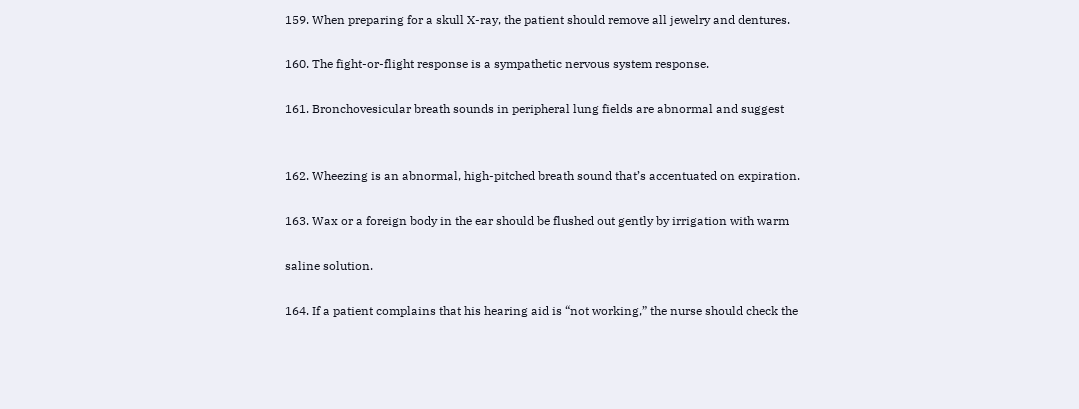159. When preparing for a skull X-ray, the patient should remove all jewelry and dentures.

160. The fight-or-flight response is a sympathetic nervous system response.

161. Bronchovesicular breath sounds in peripheral lung fields are abnormal and suggest


162. Wheezing is an abnormal, high-pitched breath sound that’s accentuated on expiration.

163. Wax or a foreign body in the ear should be flushed out gently by irrigation with warm

saline solution.

164. If a patient complains that his hearing aid is “not working,” the nurse should check the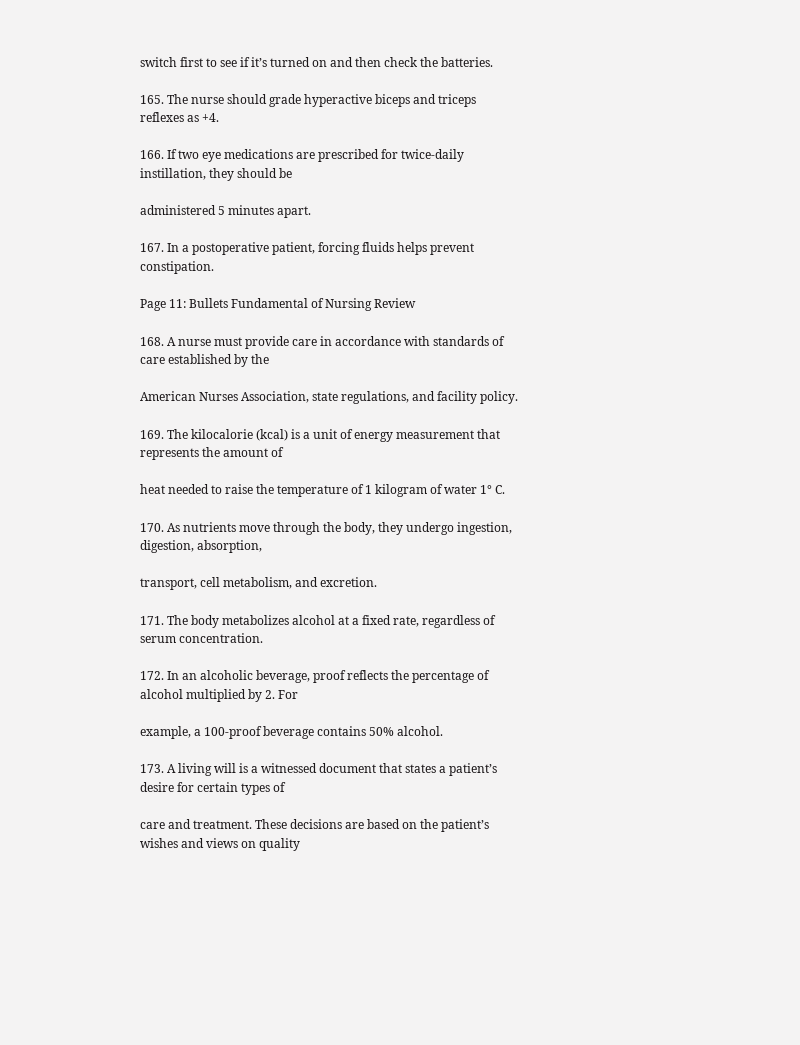switch first to see if it’s turned on and then check the batteries.

165. The nurse should grade hyperactive biceps and triceps reflexes as +4.

166. If two eye medications are prescribed for twice-daily instillation, they should be

administered 5 minutes apart.

167. In a postoperative patient, forcing fluids helps prevent constipation.

Page 11: Bullets Fundamental of Nursing Review

168. A nurse must provide care in accordance with standards of care established by the

American Nurses Association, state regulations, and facility policy.

169. The kilocalorie (kcal) is a unit of energy measurement that represents the amount of

heat needed to raise the temperature of 1 kilogram of water 1° C.

170. As nutrients move through the body, they undergo ingestion, digestion, absorption,

transport, cell metabolism, and excretion.

171. The body metabolizes alcohol at a fixed rate, regardless of serum concentration.

172. In an alcoholic beverage, proof reflects the percentage of alcohol multiplied by 2. For

example, a 100-proof beverage contains 50% alcohol.

173. A living will is a witnessed document that states a patient’s desire for certain types of

care and treatment. These decisions are based on the patient’s wishes and views on quality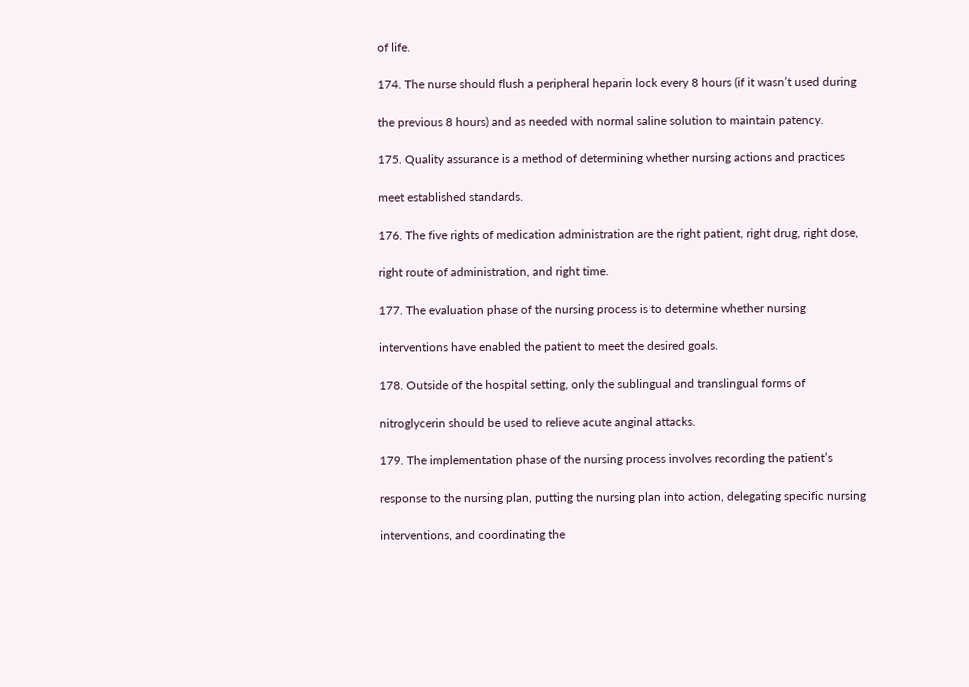of life.

174. The nurse should flush a peripheral heparin lock every 8 hours (if it wasn’t used during

the previous 8 hours) and as needed with normal saline solution to maintain patency.

175. Quality assurance is a method of determining whether nursing actions and practices

meet established standards.

176. The five rights of medication administration are the right patient, right drug, right dose,

right route of administration, and right time.

177. The evaluation phase of the nursing process is to determine whether nursing

interventions have enabled the patient to meet the desired goals.

178. Outside of the hospital setting, only the sublingual and translingual forms of

nitroglycerin should be used to relieve acute anginal attacks.

179. The implementation phase of the nursing process involves recording the patient’s

response to the nursing plan, putting the nursing plan into action, delegating specific nursing

interventions, and coordinating the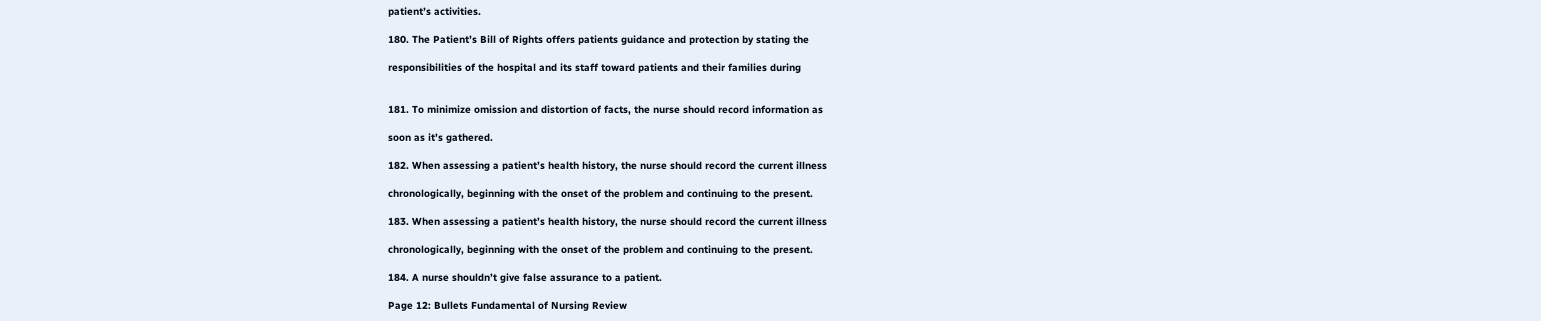patient’s activities.

180. The Patient’s Bill of Rights offers patients guidance and protection by stating the

responsibilities of the hospital and its staff toward patients and their families during


181. To minimize omission and distortion of facts, the nurse should record information as

soon as it’s gathered.

182. When assessing a patient’s health history, the nurse should record the current illness

chronologically, beginning with the onset of the problem and continuing to the present.

183. When assessing a patient’s health history, the nurse should record the current illness

chronologically, beginning with the onset of the problem and continuing to the present.

184. A nurse shouldn’t give false assurance to a patient.

Page 12: Bullets Fundamental of Nursing Review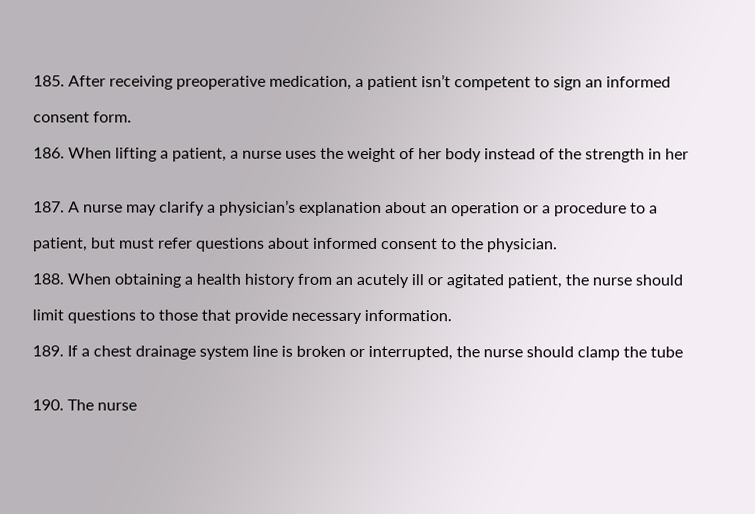185. After receiving preoperative medication, a patient isn’t competent to sign an informed

consent form.

186. When lifting a patient, a nurse uses the weight of her body instead of the strength in her


187. A nurse may clarify a physician’s explanation about an operation or a procedure to a

patient, but must refer questions about informed consent to the physician.

188. When obtaining a health history from an acutely ill or agitated patient, the nurse should

limit questions to those that provide necessary information.

189. If a chest drainage system line is broken or interrupted, the nurse should clamp the tube


190. The nurse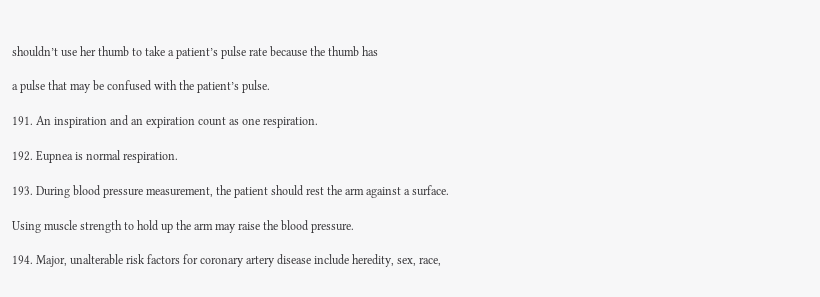shouldn’t use her thumb to take a patient’s pulse rate because the thumb has

a pulse that may be confused with the patient’s pulse.

191. An inspiration and an expiration count as one respiration.

192. Eupnea is normal respiration.

193. During blood pressure measurement, the patient should rest the arm against a surface.

Using muscle strength to hold up the arm may raise the blood pressure.

194. Major, unalterable risk factors for coronary artery disease include heredity, sex, race,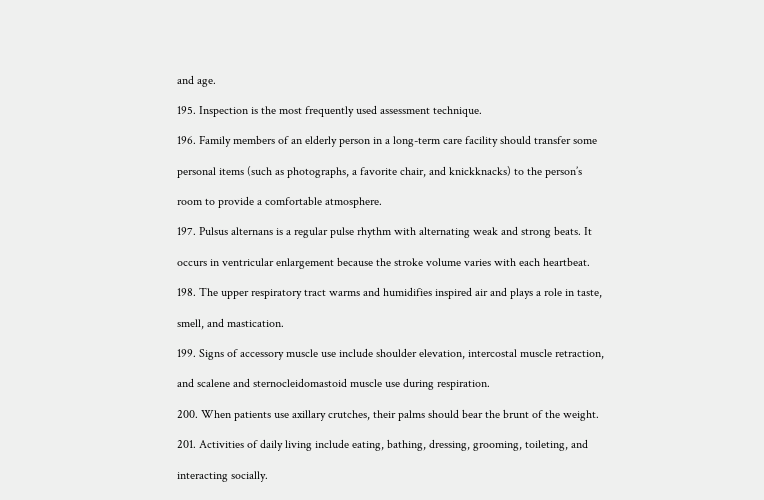and age.

195. Inspection is the most frequently used assessment technique.

196. Family members of an elderly person in a long-term care facility should transfer some

personal items (such as photographs, a favorite chair, and knickknacks) to the person’s

room to provide a comfortable atmosphere.

197. Pulsus alternans is a regular pulse rhythm with alternating weak and strong beats. It

occurs in ventricular enlargement because the stroke volume varies with each heartbeat.

198. The upper respiratory tract warms and humidifies inspired air and plays a role in taste,

smell, and mastication.

199. Signs of accessory muscle use include shoulder elevation, intercostal muscle retraction,

and scalene and sternocleidomastoid muscle use during respiration.

200. When patients use axillary crutches, their palms should bear the brunt of the weight.

201. Activities of daily living include eating, bathing, dressing, grooming, toileting, and

interacting socially.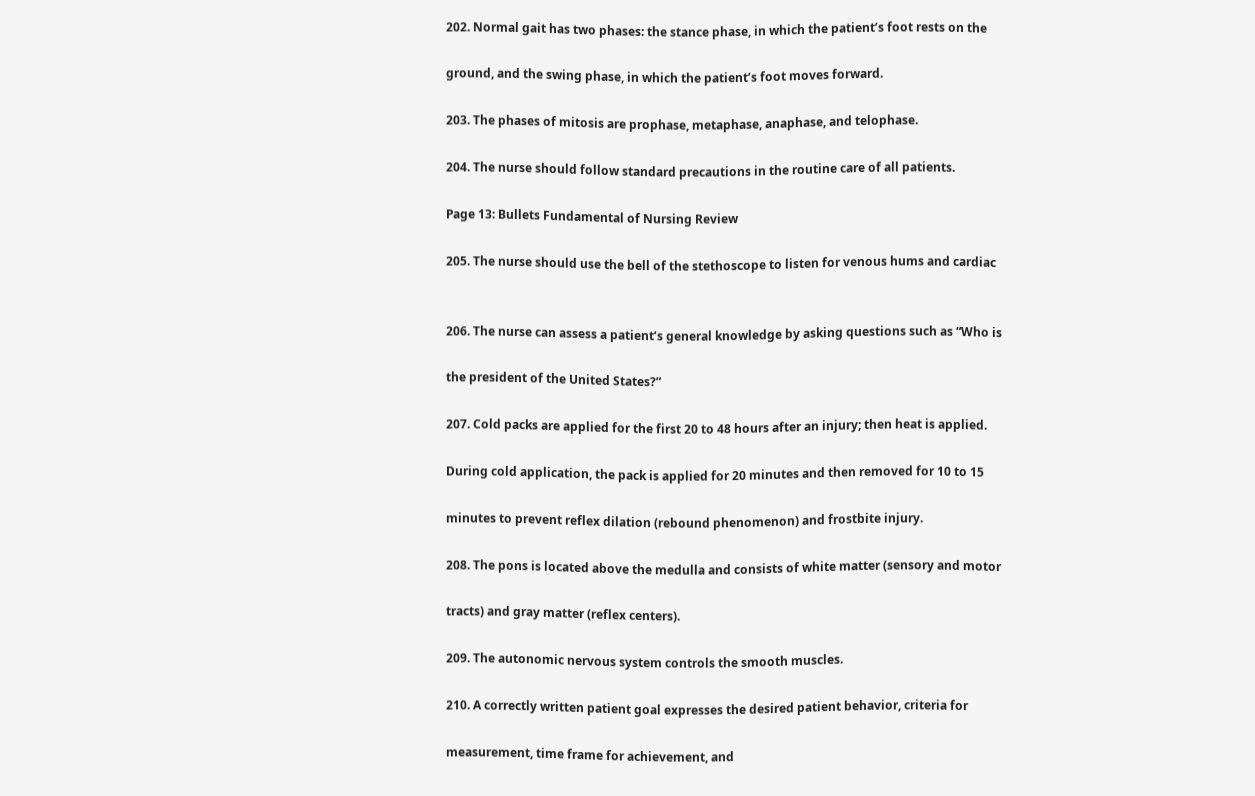202. Normal gait has two phases: the stance phase, in which the patient’s foot rests on the

ground, and the swing phase, in which the patient’s foot moves forward.

203. The phases of mitosis are prophase, metaphase, anaphase, and telophase.

204. The nurse should follow standard precautions in the routine care of all patients.

Page 13: Bullets Fundamental of Nursing Review

205. The nurse should use the bell of the stethoscope to listen for venous hums and cardiac


206. The nurse can assess a patient’s general knowledge by asking questions such as “Who is

the president of the United States?”

207. Cold packs are applied for the first 20 to 48 hours after an injury; then heat is applied.

During cold application, the pack is applied for 20 minutes and then removed for 10 to 15

minutes to prevent reflex dilation (rebound phenomenon) and frostbite injury.

208. The pons is located above the medulla and consists of white matter (sensory and motor

tracts) and gray matter (reflex centers).

209. The autonomic nervous system controls the smooth muscles.

210. A correctly written patient goal expresses the desired patient behavior, criteria for

measurement, time frame for achievement, and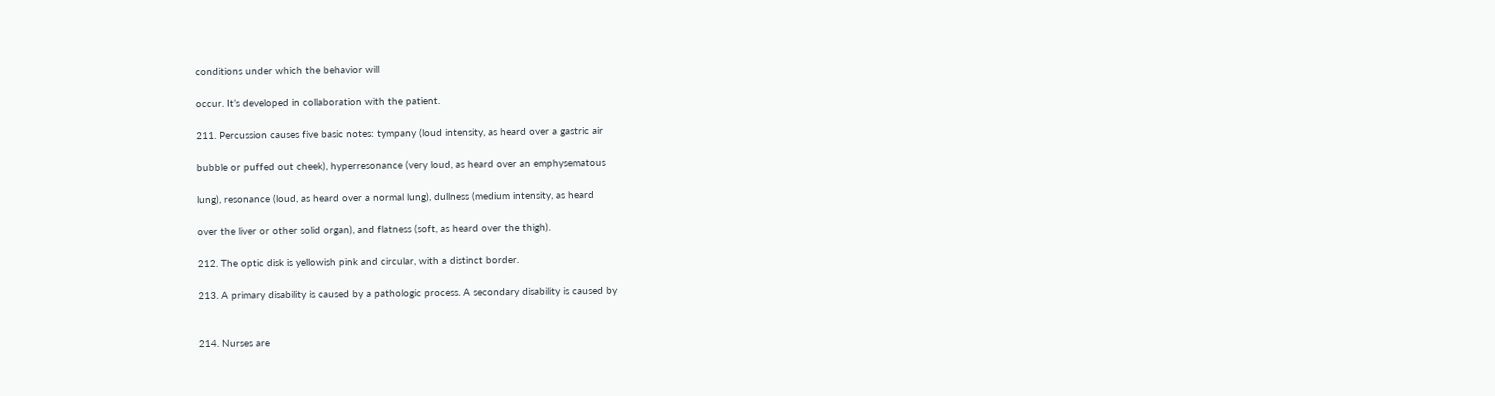conditions under which the behavior will

occur. It’s developed in collaboration with the patient.

211. Percussion causes five basic notes: tympany (loud intensity, as heard over a gastric air

bubble or puffed out cheek), hyperresonance (very loud, as heard over an emphysematous

lung), resonance (loud, as heard over a normal lung), dullness (medium intensity, as heard

over the liver or other solid organ), and flatness (soft, as heard over the thigh).

212. The optic disk is yellowish pink and circular, with a distinct border.

213. A primary disability is caused by a pathologic process. A secondary disability is caused by


214. Nurses are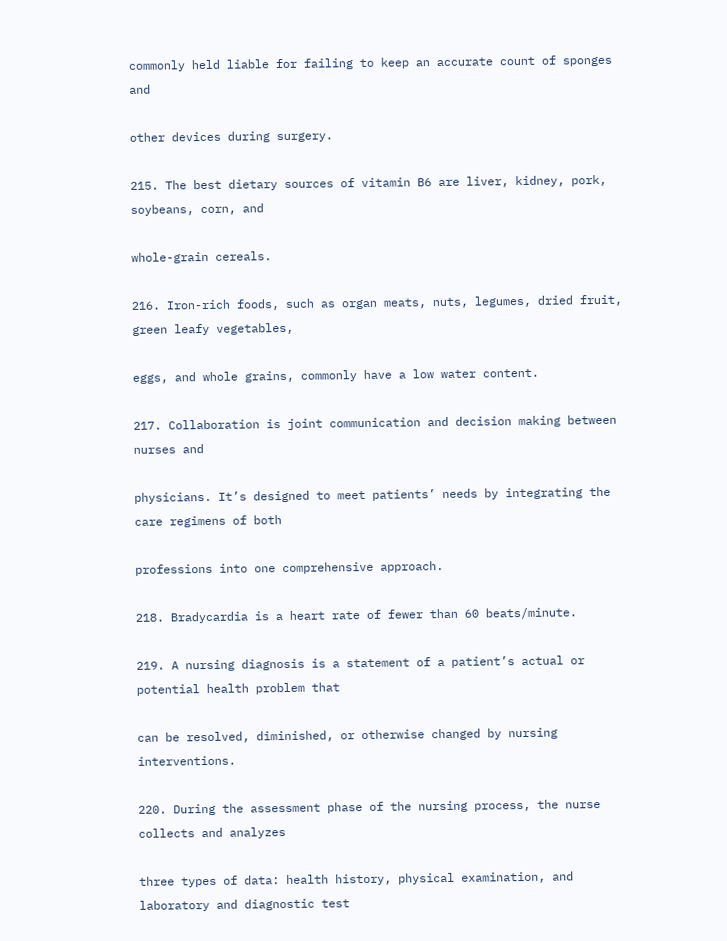commonly held liable for failing to keep an accurate count of sponges and

other devices during surgery.

215. The best dietary sources of vitamin B6 are liver, kidney, pork, soybeans, corn, and

whole-grain cereals.

216. Iron-rich foods, such as organ meats, nuts, legumes, dried fruit, green leafy vegetables,

eggs, and whole grains, commonly have a low water content.

217. Collaboration is joint communication and decision making between nurses and

physicians. It’s designed to meet patients’ needs by integrating the care regimens of both

professions into one comprehensive approach.

218. Bradycardia is a heart rate of fewer than 60 beats/minute.

219. A nursing diagnosis is a statement of a patient’s actual or potential health problem that

can be resolved, diminished, or otherwise changed by nursing interventions.

220. During the assessment phase of the nursing process, the nurse collects and analyzes

three types of data: health history, physical examination, and laboratory and diagnostic test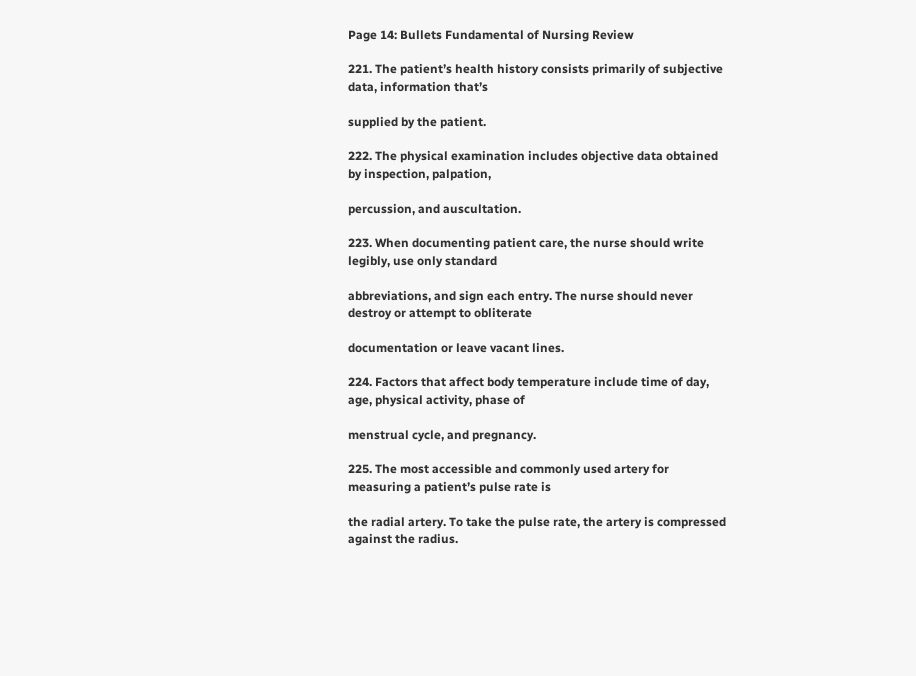Page 14: Bullets Fundamental of Nursing Review

221. The patient’s health history consists primarily of subjective data, information that’s

supplied by the patient.

222. The physical examination includes objective data obtained by inspection, palpation,

percussion, and auscultation.

223. When documenting patient care, the nurse should write legibly, use only standard

abbreviations, and sign each entry. The nurse should never destroy or attempt to obliterate

documentation or leave vacant lines.

224. Factors that affect body temperature include time of day, age, physical activity, phase of

menstrual cycle, and pregnancy.

225. The most accessible and commonly used artery for measuring a patient’s pulse rate is

the radial artery. To take the pulse rate, the artery is compressed against the radius.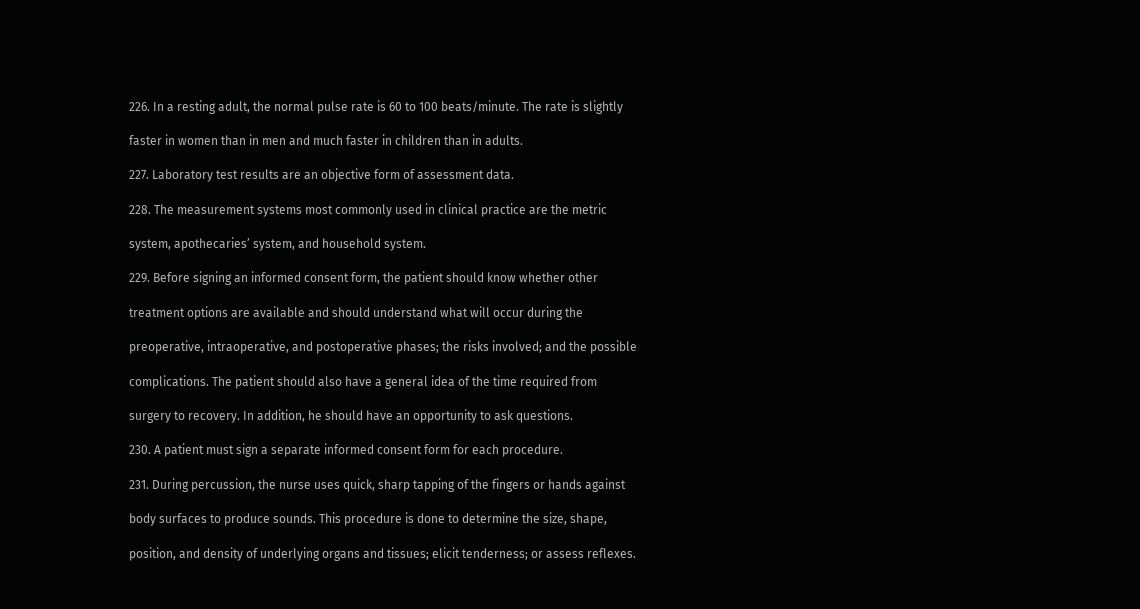226. In a resting adult, the normal pulse rate is 60 to 100 beats/minute. The rate is slightly

faster in women than in men and much faster in children than in adults.

227. Laboratory test results are an objective form of assessment data.

228. The measurement systems most commonly used in clinical practice are the metric

system, apothecaries’ system, and household system.

229. Before signing an informed consent form, the patient should know whether other

treatment options are available and should understand what will occur during the

preoperative, intraoperative, and postoperative phases; the risks involved; and the possible

complications. The patient should also have a general idea of the time required from

surgery to recovery. In addition, he should have an opportunity to ask questions.

230. A patient must sign a separate informed consent form for each procedure.

231. During percussion, the nurse uses quick, sharp tapping of the fingers or hands against

body surfaces to produce sounds. This procedure is done to determine the size, shape,

position, and density of underlying organs and tissues; elicit tenderness; or assess reflexes.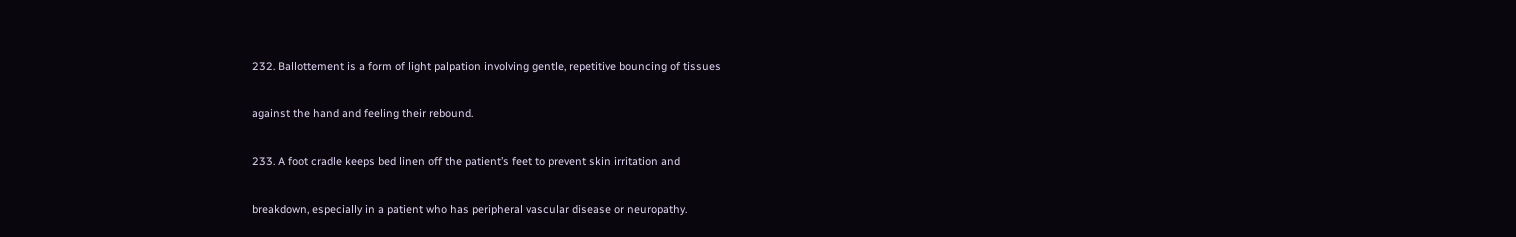232. Ballottement is a form of light palpation involving gentle, repetitive bouncing of tissues

against the hand and feeling their rebound.

233. A foot cradle keeps bed linen off the patient’s feet to prevent skin irritation and

breakdown, especially in a patient who has peripheral vascular disease or neuropathy.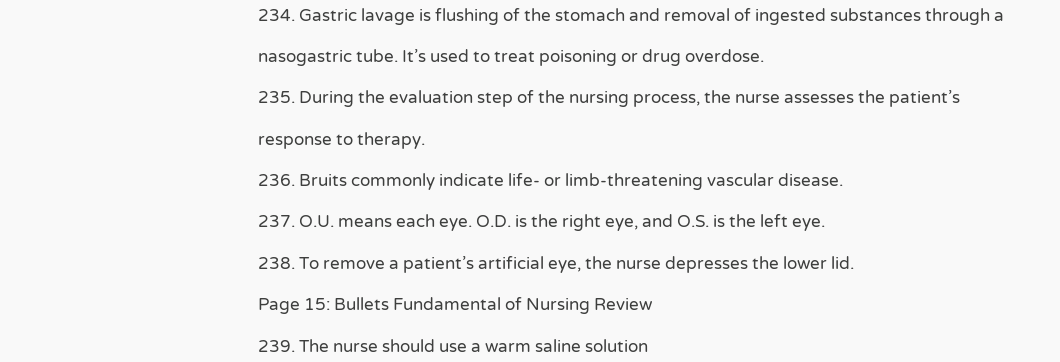234. Gastric lavage is flushing of the stomach and removal of ingested substances through a

nasogastric tube. It’s used to treat poisoning or drug overdose.

235. During the evaluation step of the nursing process, the nurse assesses the patient’s

response to therapy.

236. Bruits commonly indicate life- or limb-threatening vascular disease.

237. O.U. means each eye. O.D. is the right eye, and O.S. is the left eye.

238. To remove a patient’s artificial eye, the nurse depresses the lower lid.

Page 15: Bullets Fundamental of Nursing Review

239. The nurse should use a warm saline solution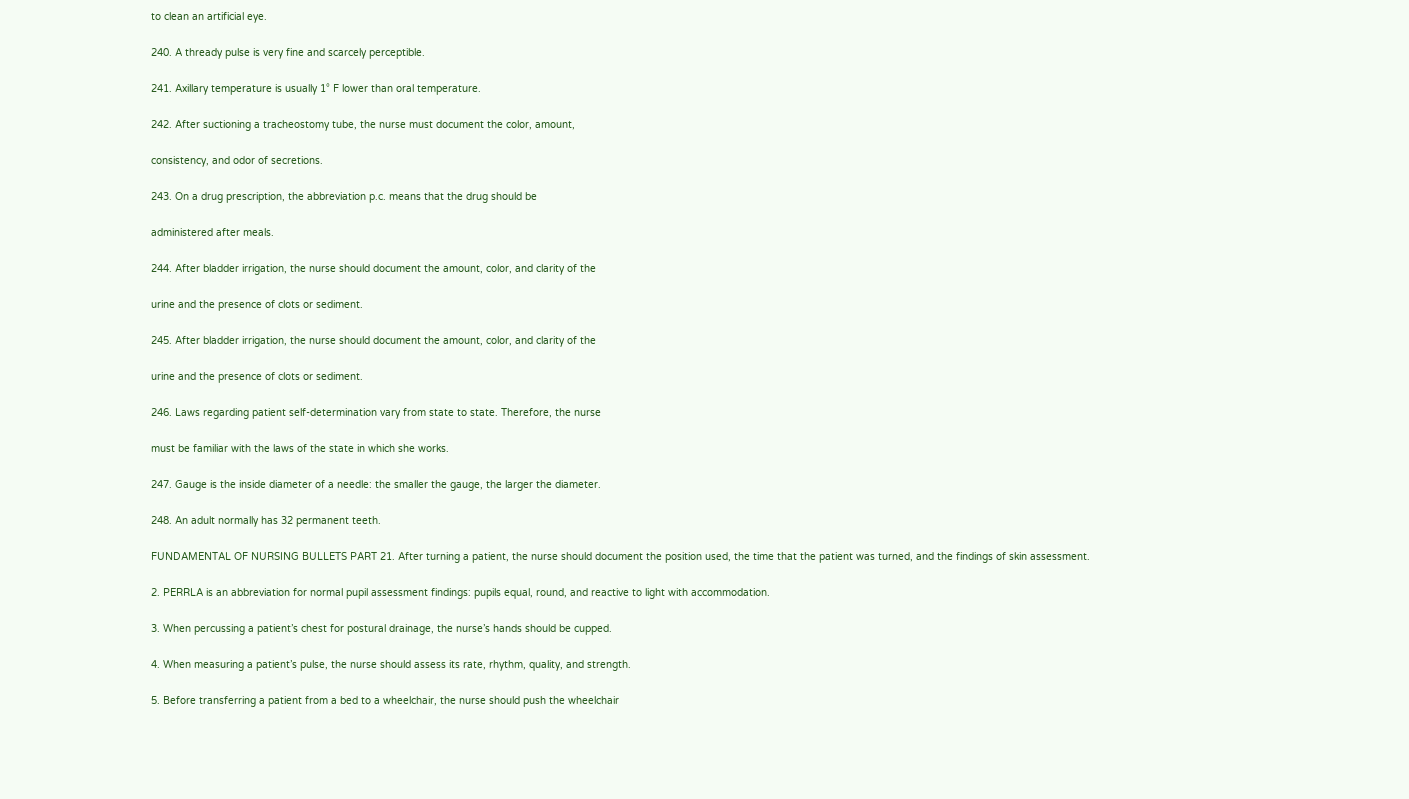to clean an artificial eye.

240. A thready pulse is very fine and scarcely perceptible.

241. Axillary temperature is usually 1° F lower than oral temperature.

242. After suctioning a tracheostomy tube, the nurse must document the color, amount,

consistency, and odor of secretions.

243. On a drug prescription, the abbreviation p.c. means that the drug should be

administered after meals.

244. After bladder irrigation, the nurse should document the amount, color, and clarity of the

urine and the presence of clots or sediment.

245. After bladder irrigation, the nurse should document the amount, color, and clarity of the

urine and the presence of clots or sediment.

246. Laws regarding patient self-determination vary from state to state. Therefore, the nurse

must be familiar with the laws of the state in which she works.

247. Gauge is the inside diameter of a needle: the smaller the gauge, the larger the diameter.

248. An adult normally has 32 permanent teeth.

FUNDAMENTAL OF NURSING BULLETS PART 21. After turning a patient, the nurse should document the position used, the time that the patient was turned, and the findings of skin assessment.

2. PERRLA is an abbreviation for normal pupil assessment findings: pupils equal, round, and reactive to light with accommodation.

3. When percussing a patient’s chest for postural drainage, the nurse’s hands should be cupped.

4. When measuring a patient’s pulse, the nurse should assess its rate, rhythm, quality, and strength.

5. Before transferring a patient from a bed to a wheelchair, the nurse should push the wheelchair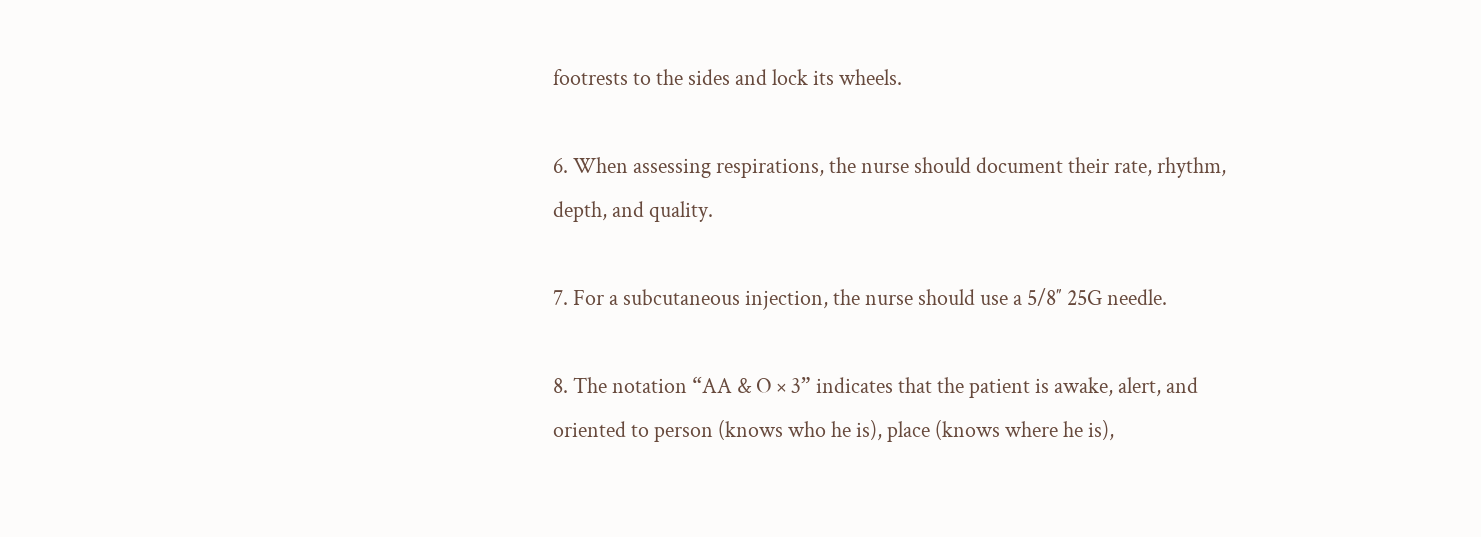footrests to the sides and lock its wheels.

6. When assessing respirations, the nurse should document their rate, rhythm, depth, and quality.

7. For a subcutaneous injection, the nurse should use a 5/8″ 25G needle.

8. The notation “AA & O × 3” indicates that the patient is awake, alert, and oriented to person (knows who he is), place (knows where he is),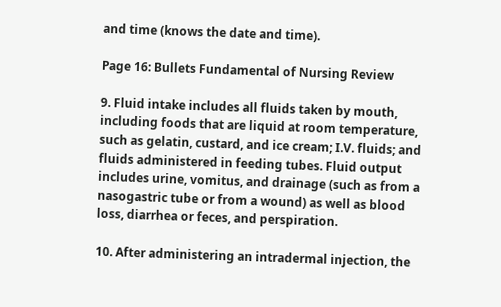and time (knows the date and time).

Page 16: Bullets Fundamental of Nursing Review

9. Fluid intake includes all fluids taken by mouth, including foods that are liquid at room temperature, such as gelatin, custard, and ice cream; I.V. fluids; and fluids administered in feeding tubes. Fluid output includes urine, vomitus, and drainage (such as from a nasogastric tube or from a wound) as well as blood loss, diarrhea or feces, and perspiration.

10. After administering an intradermal injection, the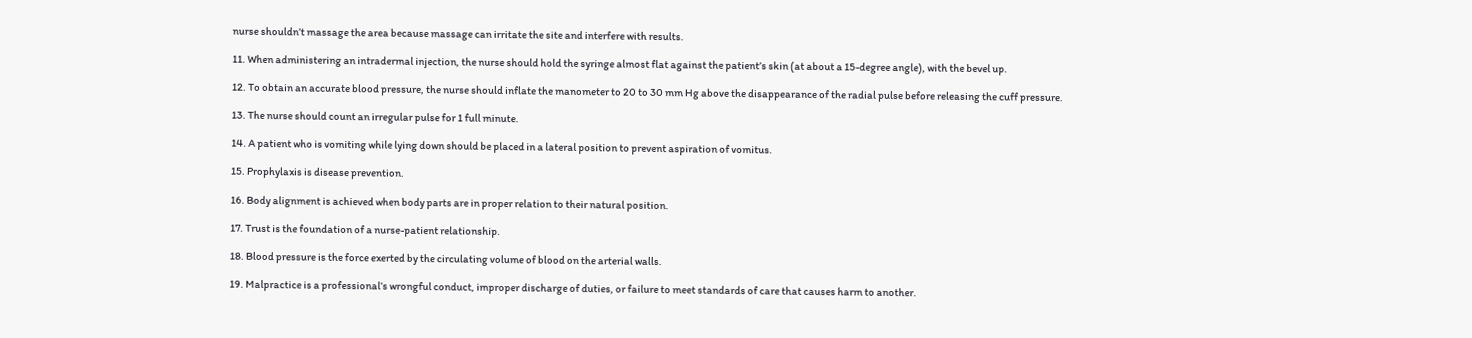nurse shouldn’t massage the area because massage can irritate the site and interfere with results.

11. When administering an intradermal injection, the nurse should hold the syringe almost flat against the patient’s skin (at about a 15-degree angle), with the bevel up.

12. To obtain an accurate blood pressure, the nurse should inflate the manometer to 20 to 30 mm Hg above the disappearance of the radial pulse before releasing the cuff pressure.

13. The nurse should count an irregular pulse for 1 full minute.

14. A patient who is vomiting while lying down should be placed in a lateral position to prevent aspiration of vomitus.

15. Prophylaxis is disease prevention.

16. Body alignment is achieved when body parts are in proper relation to their natural position.

17. Trust is the foundation of a nurse-patient relationship.

18. Blood pressure is the force exerted by the circulating volume of blood on the arterial walls.

19. Malpractice is a professional’s wrongful conduct, improper discharge of duties, or failure to meet standards of care that causes harm to another.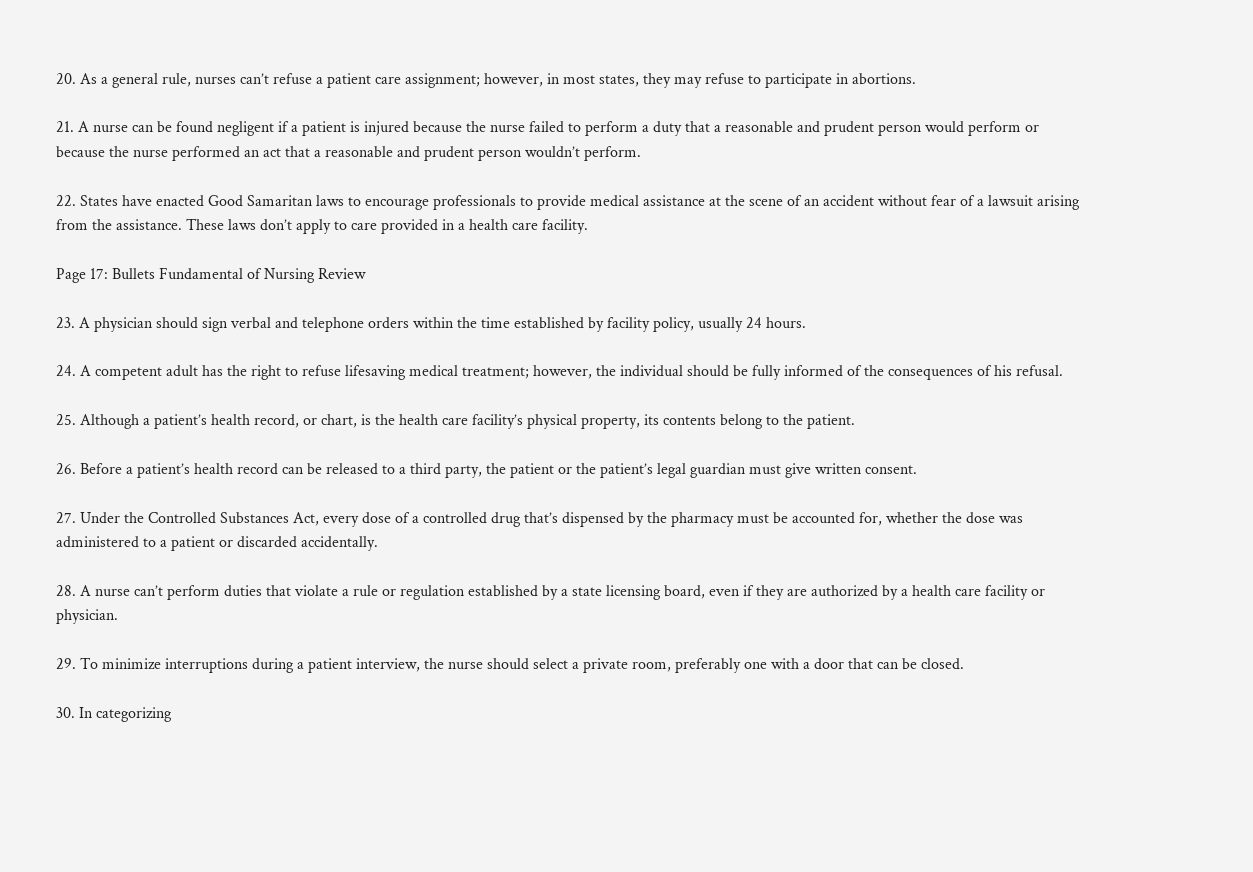20. As a general rule, nurses can’t refuse a patient care assignment; however, in most states, they may refuse to participate in abortions.

21. A nurse can be found negligent if a patient is injured because the nurse failed to perform a duty that a reasonable and prudent person would perform or because the nurse performed an act that a reasonable and prudent person wouldn’t perform.

22. States have enacted Good Samaritan laws to encourage professionals to provide medical assistance at the scene of an accident without fear of a lawsuit arising from the assistance. These laws don’t apply to care provided in a health care facility.

Page 17: Bullets Fundamental of Nursing Review

23. A physician should sign verbal and telephone orders within the time established by facility policy, usually 24 hours.

24. A competent adult has the right to refuse lifesaving medical treatment; however, the individual should be fully informed of the consequences of his refusal.

25. Although a patient’s health record, or chart, is the health care facility’s physical property, its contents belong to the patient.

26. Before a patient’s health record can be released to a third party, the patient or the patient’s legal guardian must give written consent.

27. Under the Controlled Substances Act, every dose of a controlled drug that’s dispensed by the pharmacy must be accounted for, whether the dose was administered to a patient or discarded accidentally.

28. A nurse can’t perform duties that violate a rule or regulation established by a state licensing board, even if they are authorized by a health care facility or physician.

29. To minimize interruptions during a patient interview, the nurse should select a private room, preferably one with a door that can be closed.

30. In categorizing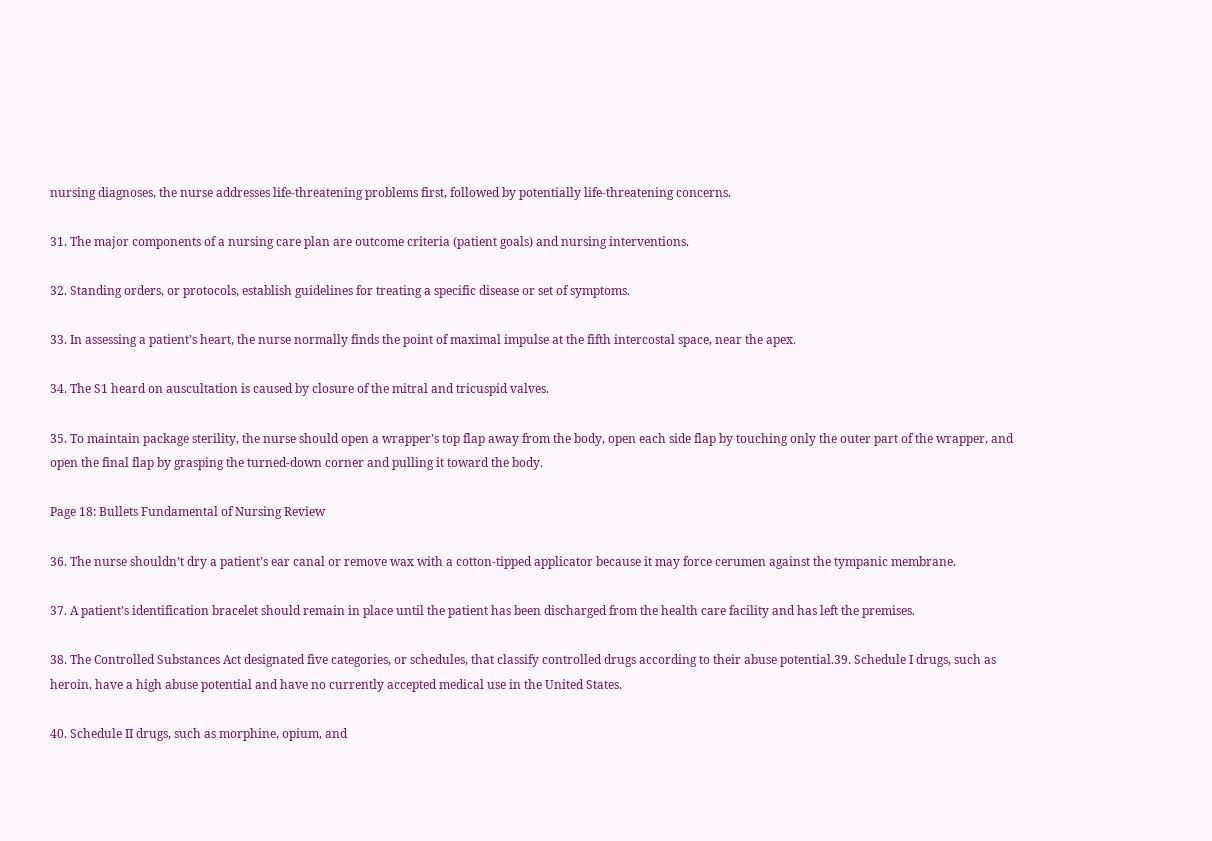nursing diagnoses, the nurse addresses life-threatening problems first, followed by potentially life-threatening concerns.

31. The major components of a nursing care plan are outcome criteria (patient goals) and nursing interventions.

32. Standing orders, or protocols, establish guidelines for treating a specific disease or set of symptoms.

33. In assessing a patient’s heart, the nurse normally finds the point of maximal impulse at the fifth intercostal space, near the apex.

34. The S1 heard on auscultation is caused by closure of the mitral and tricuspid valves.

35. To maintain package sterility, the nurse should open a wrapper’s top flap away from the body, open each side flap by touching only the outer part of the wrapper, and open the final flap by grasping the turned-down corner and pulling it toward the body.

Page 18: Bullets Fundamental of Nursing Review

36. The nurse shouldn’t dry a patient’s ear canal or remove wax with a cotton-tipped applicator because it may force cerumen against the tympanic membrane.

37. A patient’s identification bracelet should remain in place until the patient has been discharged from the health care facility and has left the premises.

38. The Controlled Substances Act designated five categories, or schedules, that classify controlled drugs according to their abuse potential.39. Schedule I drugs, such as heroin, have a high abuse potential and have no currently accepted medical use in the United States.

40. Schedule II drugs, such as morphine, opium, and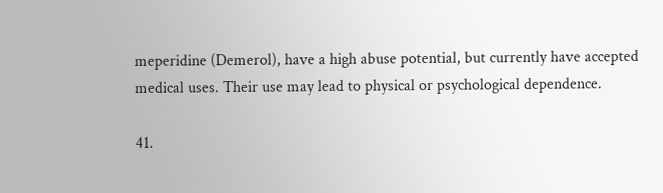meperidine (Demerol), have a high abuse potential, but currently have accepted medical uses. Their use may lead to physical or psychological dependence.

41.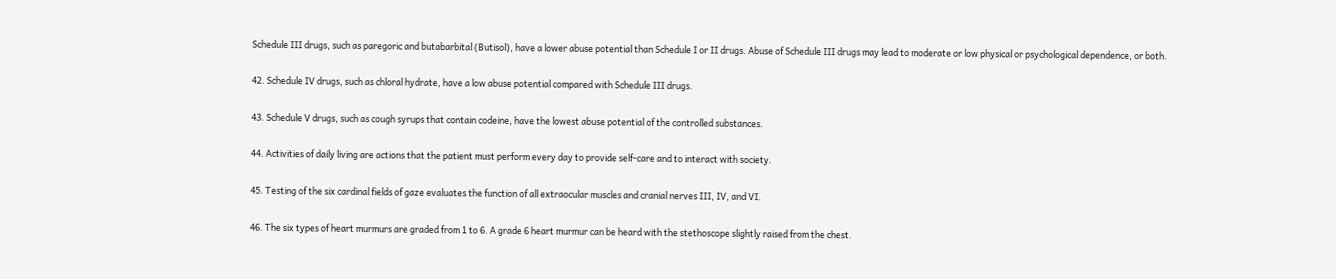Schedule III drugs, such as paregoric and butabarbital (Butisol), have a lower abuse potential than Schedule I or II drugs. Abuse of Schedule III drugs may lead to moderate or low physical or psychological dependence, or both.

42. Schedule IV drugs, such as chloral hydrate, have a low abuse potential compared with Schedule III drugs.

43. Schedule V drugs, such as cough syrups that contain codeine, have the lowest abuse potential of the controlled substances.

44. Activities of daily living are actions that the patient must perform every day to provide self-care and to interact with society.

45. Testing of the six cardinal fields of gaze evaluates the function of all extraocular muscles and cranial nerves III, IV, and VI.

46. The six types of heart murmurs are graded from 1 to 6. A grade 6 heart murmur can be heard with the stethoscope slightly raised from the chest.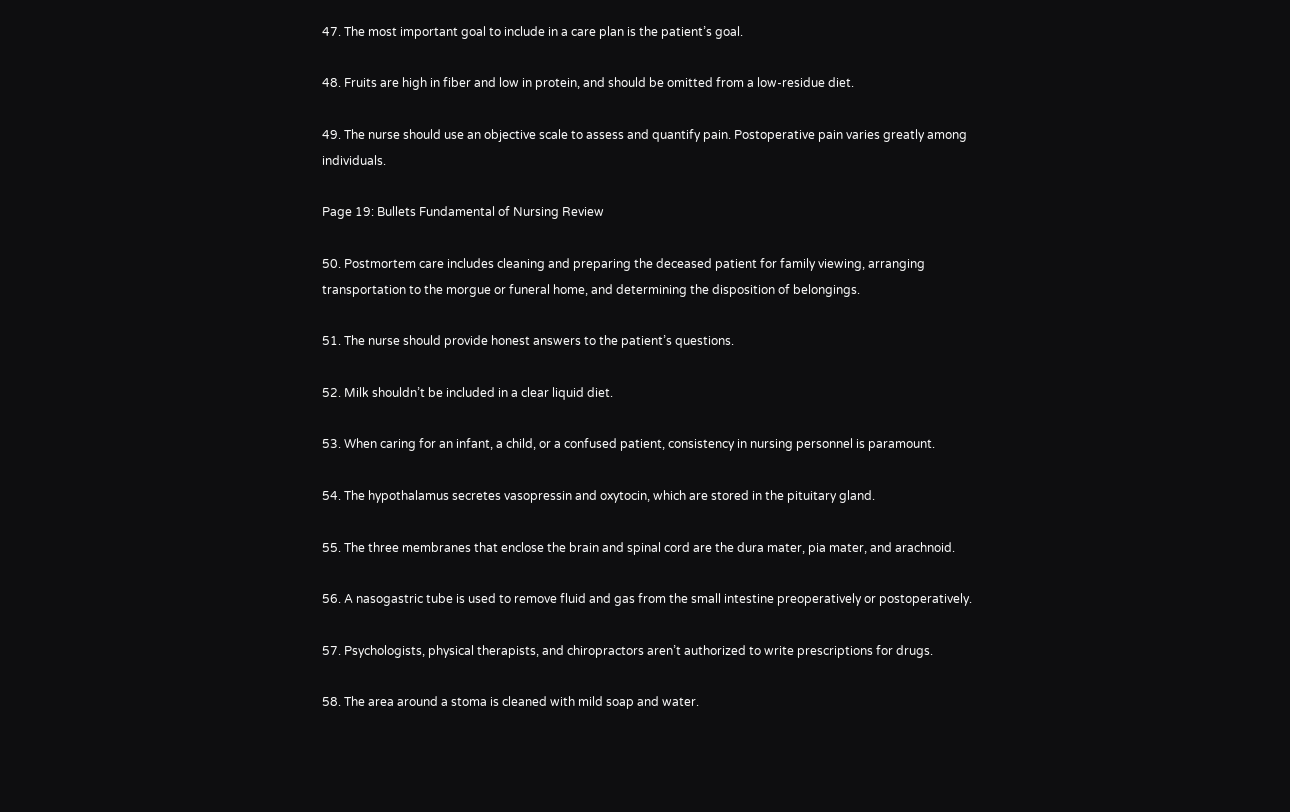47. The most important goal to include in a care plan is the patient’s goal.

48. Fruits are high in fiber and low in protein, and should be omitted from a low-residue diet.

49. The nurse should use an objective scale to assess and quantify pain. Postoperative pain varies greatly among individuals.

Page 19: Bullets Fundamental of Nursing Review

50. Postmortem care includes cleaning and preparing the deceased patient for family viewing, arranging transportation to the morgue or funeral home, and determining the disposition of belongings.

51. The nurse should provide honest answers to the patient’s questions.

52. Milk shouldn’t be included in a clear liquid diet.

53. When caring for an infant, a child, or a confused patient, consistency in nursing personnel is paramount.

54. The hypothalamus secretes vasopressin and oxytocin, which are stored in the pituitary gland.

55. The three membranes that enclose the brain and spinal cord are the dura mater, pia mater, and arachnoid.

56. A nasogastric tube is used to remove fluid and gas from the small intestine preoperatively or postoperatively.

57. Psychologists, physical therapists, and chiropractors aren’t authorized to write prescriptions for drugs.

58. The area around a stoma is cleaned with mild soap and water.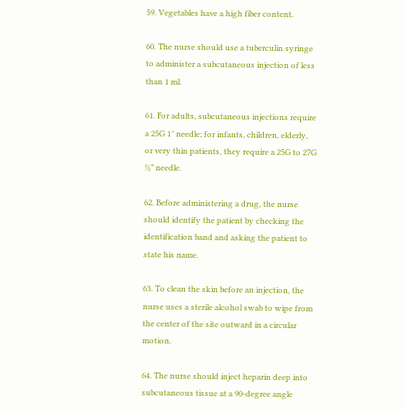59. Vegetables have a high fiber content.

60. The nurse should use a tuberculin syringe to administer a subcutaneous injection of less than 1 ml.

61. For adults, subcutaneous injections require a 25G 1″ needle; for infants, children, elderly, or very thin patients, they require a 25G to 27G ½” needle.

62. Before administering a drug, the nurse should identify the patient by checking the identification band and asking the patient to state his name.

63. To clean the skin before an injection, the nurse uses a sterile alcohol swab to wipe from the center of the site outward in a circular motion.

64. The nurse should inject heparin deep into subcutaneous tissue at a 90-degree angle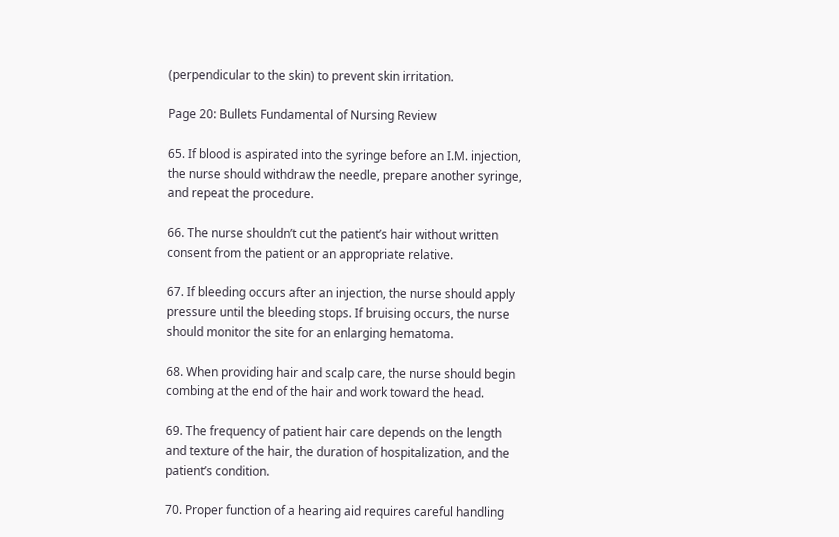(perpendicular to the skin) to prevent skin irritation.

Page 20: Bullets Fundamental of Nursing Review

65. If blood is aspirated into the syringe before an I.M. injection, the nurse should withdraw the needle, prepare another syringe, and repeat the procedure.

66. The nurse shouldn’t cut the patient’s hair without written consent from the patient or an appropriate relative.

67. If bleeding occurs after an injection, the nurse should apply pressure until the bleeding stops. If bruising occurs, the nurse should monitor the site for an enlarging hematoma.

68. When providing hair and scalp care, the nurse should begin combing at the end of the hair and work toward the head.

69. The frequency of patient hair care depends on the length and texture of the hair, the duration of hospitalization, and the patient’s condition.

70. Proper function of a hearing aid requires careful handling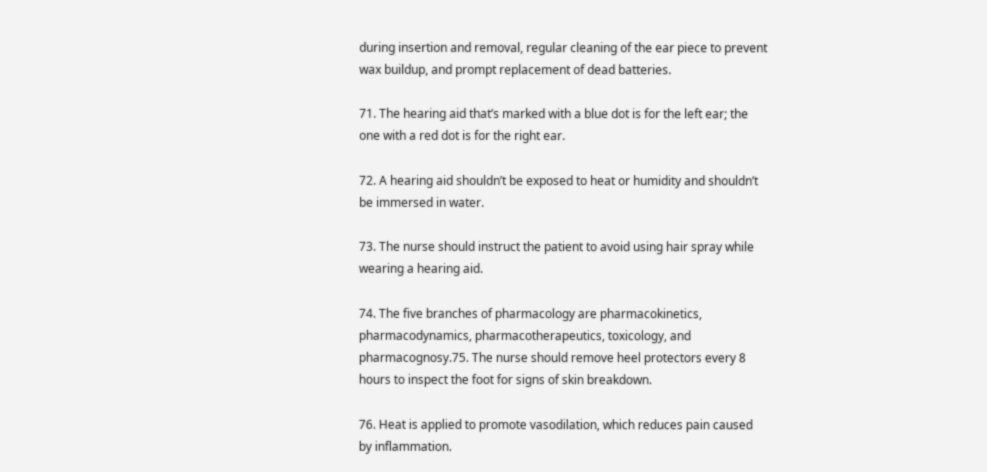during insertion and removal, regular cleaning of the ear piece to prevent wax buildup, and prompt replacement of dead batteries.

71. The hearing aid that’s marked with a blue dot is for the left ear; the one with a red dot is for the right ear.

72. A hearing aid shouldn’t be exposed to heat or humidity and shouldn’t be immersed in water.

73. The nurse should instruct the patient to avoid using hair spray while wearing a hearing aid.

74. The five branches of pharmacology are pharmacokinetics, pharmacodynamics, pharmacotherapeutics, toxicology, and pharmacognosy.75. The nurse should remove heel protectors every 8 hours to inspect the foot for signs of skin breakdown.

76. Heat is applied to promote vasodilation, which reduces pain caused by inflammation.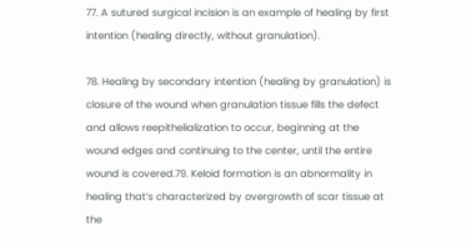77. A sutured surgical incision is an example of healing by first intention (healing directly, without granulation).

78. Healing by secondary intention (healing by granulation) is closure of the wound when granulation tissue fills the defect and allows reepithelialization to occur, beginning at the wound edges and continuing to the center, until the entire wound is covered.79. Keloid formation is an abnormality in healing that’s characterized by overgrowth of scar tissue at the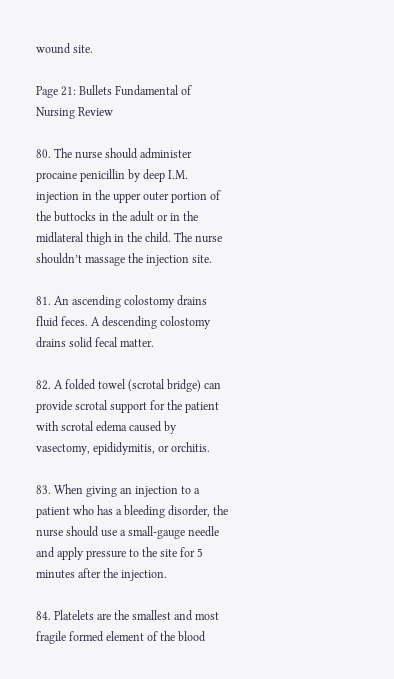wound site.

Page 21: Bullets Fundamental of Nursing Review

80. The nurse should administer procaine penicillin by deep I.M. injection in the upper outer portion of the buttocks in the adult or in the midlateral thigh in the child. The nurse shouldn’t massage the injection site.

81. An ascending colostomy drains fluid feces. A descending colostomy drains solid fecal matter.

82. A folded towel (scrotal bridge) can provide scrotal support for the patient with scrotal edema caused by vasectomy, epididymitis, or orchitis.

83. When giving an injection to a patient who has a bleeding disorder, the nurse should use a small-gauge needle and apply pressure to the site for 5 minutes after the injection.

84. Platelets are the smallest and most fragile formed element of the blood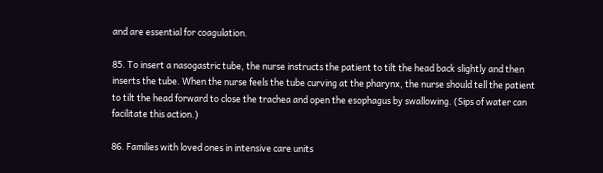and are essential for coagulation.

85. To insert a nasogastric tube, the nurse instructs the patient to tilt the head back slightly and then inserts the tube. When the nurse feels the tube curving at the pharynx, the nurse should tell the patient to tilt the head forward to close the trachea and open the esophagus by swallowing. (Sips of water can facilitate this action.)

86. Families with loved ones in intensive care units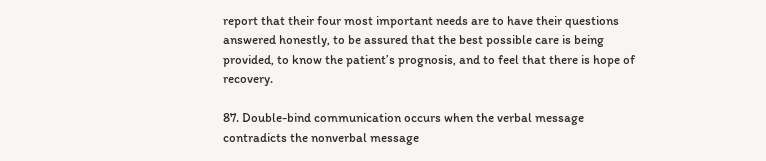report that their four most important needs are to have their questions answered honestly, to be assured that the best possible care is being provided, to know the patient’s prognosis, and to feel that there is hope of recovery.

87. Double-bind communication occurs when the verbal message contradicts the nonverbal message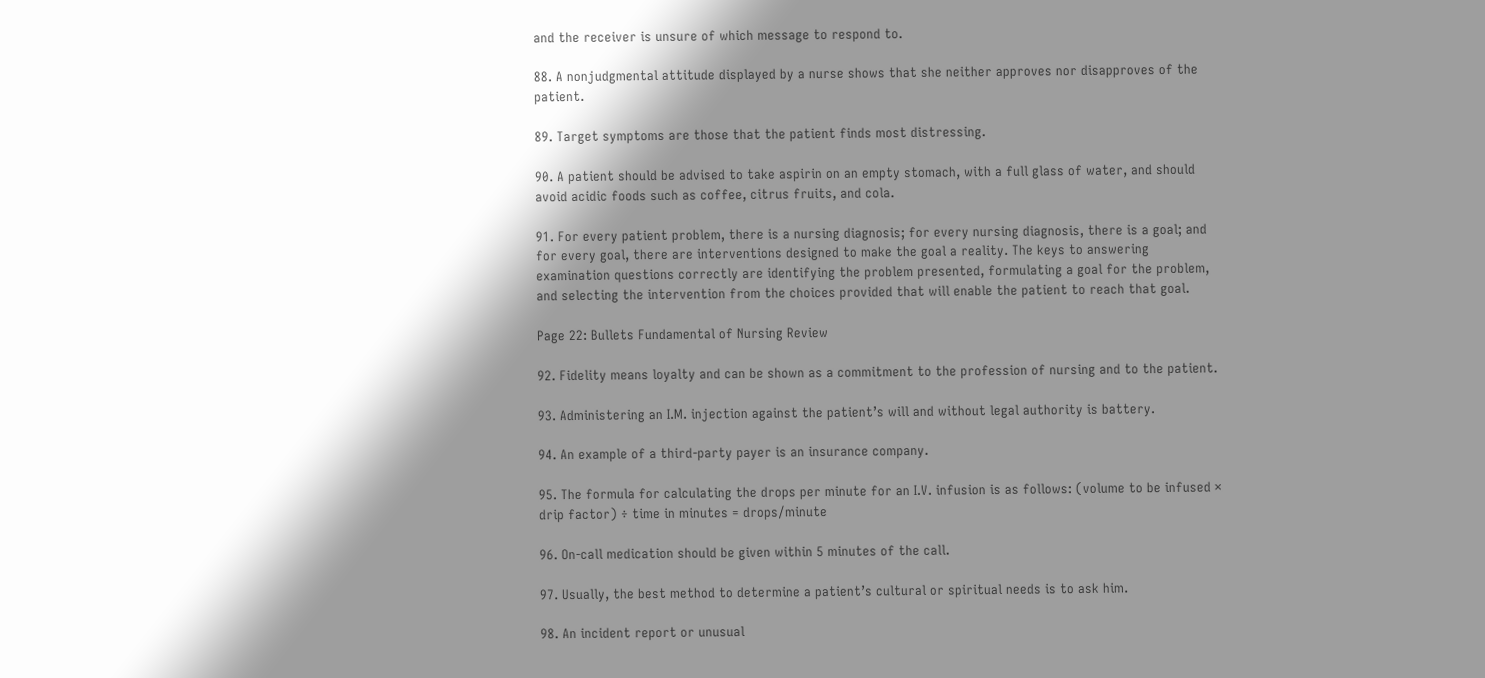and the receiver is unsure of which message to respond to.

88. A nonjudgmental attitude displayed by a nurse shows that she neither approves nor disapproves of the patient.

89. Target symptoms are those that the patient finds most distressing.

90. A patient should be advised to take aspirin on an empty stomach, with a full glass of water, and should avoid acidic foods such as coffee, citrus fruits, and cola.

91. For every patient problem, there is a nursing diagnosis; for every nursing diagnosis, there is a goal; and for every goal, there are interventions designed to make the goal a reality. The keys to answering examination questions correctly are identifying the problem presented, formulating a goal for the problem, and selecting the intervention from the choices provided that will enable the patient to reach that goal.

Page 22: Bullets Fundamental of Nursing Review

92. Fidelity means loyalty and can be shown as a commitment to the profession of nursing and to the patient.

93. Administering an I.M. injection against the patient’s will and without legal authority is battery.

94. An example of a third-party payer is an insurance company.

95. The formula for calculating the drops per minute for an I.V. infusion is as follows: (volume to be infused × drip factor) ÷ time in minutes = drops/minute

96. On-call medication should be given within 5 minutes of the call.

97. Usually, the best method to determine a patient’s cultural or spiritual needs is to ask him.

98. An incident report or unusual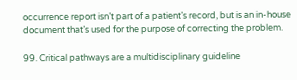occurrence report isn’t part of a patient’s record, but is an in-house document that’s used for the purpose of correcting the problem.

99. Critical pathways are a multidisciplinary guideline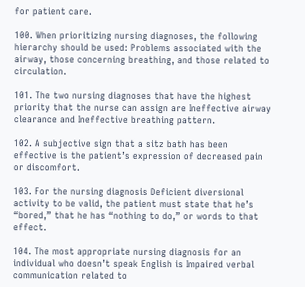for patient care.

100. When prioritizing nursing diagnoses, the following hierarchy should be used: Problems associated with the airway, those concerning breathing, and those related to circulation.

101. The two nursing diagnoses that have the highest priority that the nurse can assign are Ineffective airway clearance and Ineffective breathing pattern.

102. A subjective sign that a sitz bath has been effective is the patient’s expression of decreased pain or discomfort.

103. For the nursing diagnosis Deficient diversional activity to be valid, the patient must state that he’s “bored,” that he has “nothing to do,” or words to that effect.

104. The most appropriate nursing diagnosis for an individual who doesn’t speak English is Impaired verbal communication related to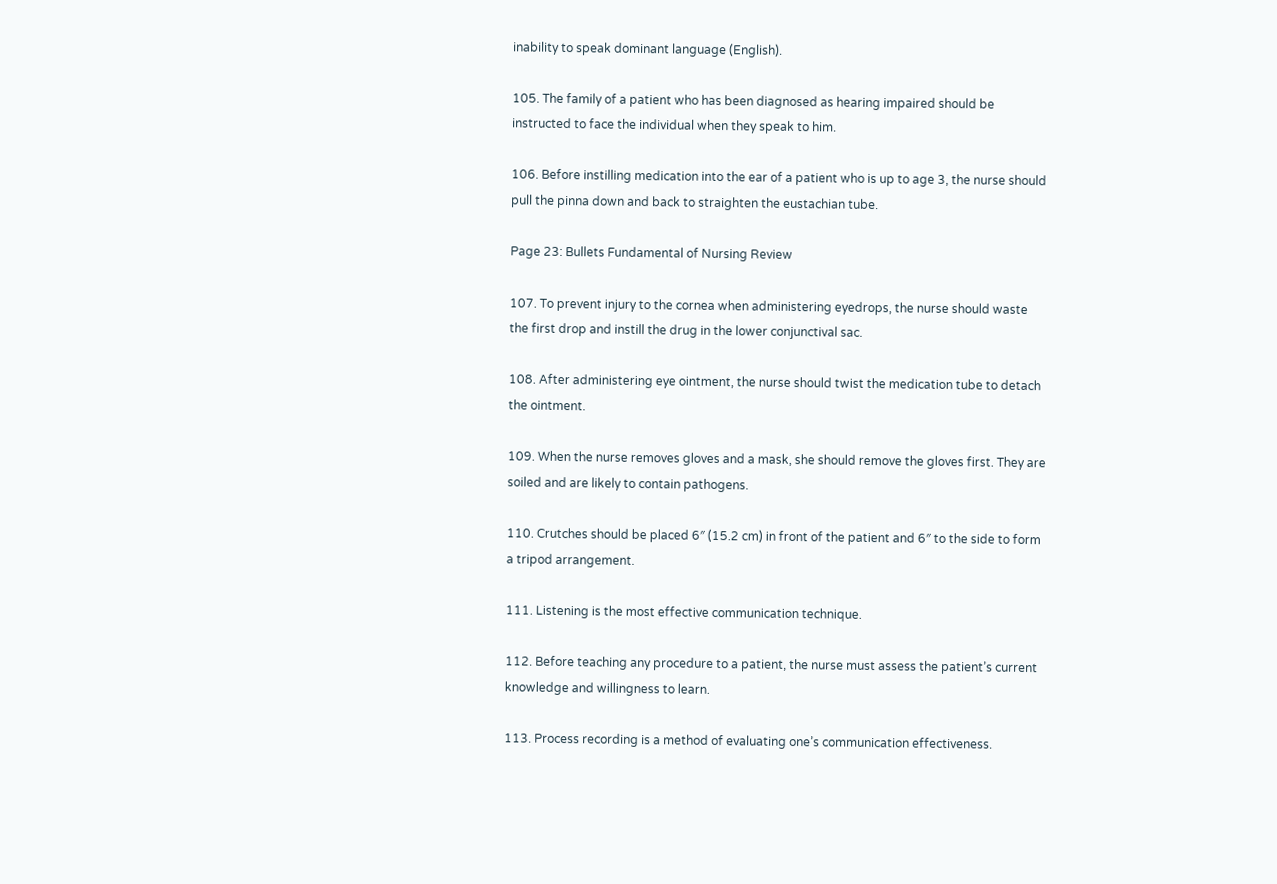inability to speak dominant language (English).

105. The family of a patient who has been diagnosed as hearing impaired should be instructed to face the individual when they speak to him.

106. Before instilling medication into the ear of a patient who is up to age 3, the nurse should pull the pinna down and back to straighten the eustachian tube.

Page 23: Bullets Fundamental of Nursing Review

107. To prevent injury to the cornea when administering eyedrops, the nurse should waste the first drop and instill the drug in the lower conjunctival sac.

108. After administering eye ointment, the nurse should twist the medication tube to detach the ointment.

109. When the nurse removes gloves and a mask, she should remove the gloves first. They are soiled and are likely to contain pathogens.

110. Crutches should be placed 6″ (15.2 cm) in front of the patient and 6″ to the side to form a tripod arrangement.

111. Listening is the most effective communication technique.

112. Before teaching any procedure to a patient, the nurse must assess the patient’s current knowledge and willingness to learn.

113. Process recording is a method of evaluating one’s communication effectiveness.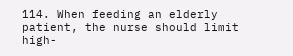114. When feeding an elderly patient, the nurse should limit high-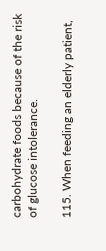carbohydrate foods because of the risk of glucose intolerance.

115. When feeding an elderly patient,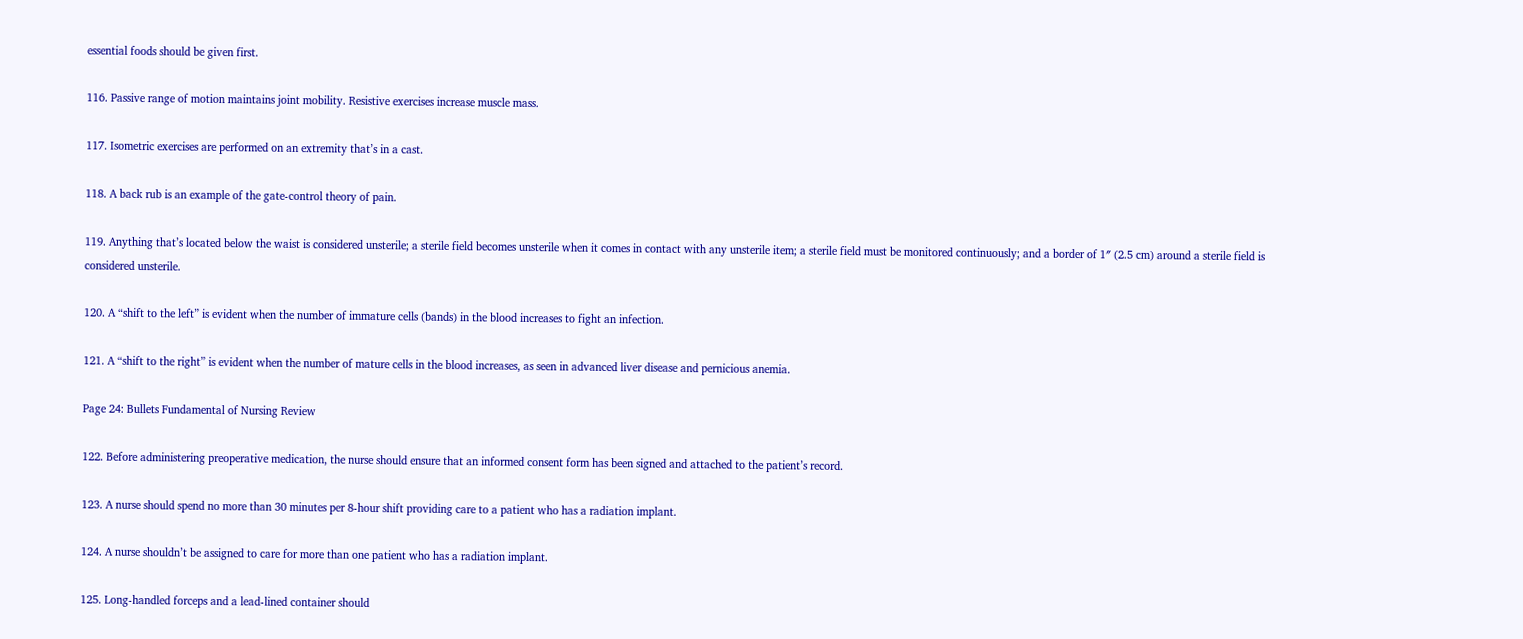essential foods should be given first.

116. Passive range of motion maintains joint mobility. Resistive exercises increase muscle mass.

117. Isometric exercises are performed on an extremity that’s in a cast.

118. A back rub is an example of the gate-control theory of pain.

119. Anything that’s located below the waist is considered unsterile; a sterile field becomes unsterile when it comes in contact with any unsterile item; a sterile field must be monitored continuously; and a border of 1″ (2.5 cm) around a sterile field is considered unsterile.

120. A “shift to the left” is evident when the number of immature cells (bands) in the blood increases to fight an infection.

121. A “shift to the right” is evident when the number of mature cells in the blood increases, as seen in advanced liver disease and pernicious anemia.

Page 24: Bullets Fundamental of Nursing Review

122. Before administering preoperative medication, the nurse should ensure that an informed consent form has been signed and attached to the patient’s record.

123. A nurse should spend no more than 30 minutes per 8-hour shift providing care to a patient who has a radiation implant.

124. A nurse shouldn’t be assigned to care for more than one patient who has a radiation implant.

125. Long-handled forceps and a lead-lined container should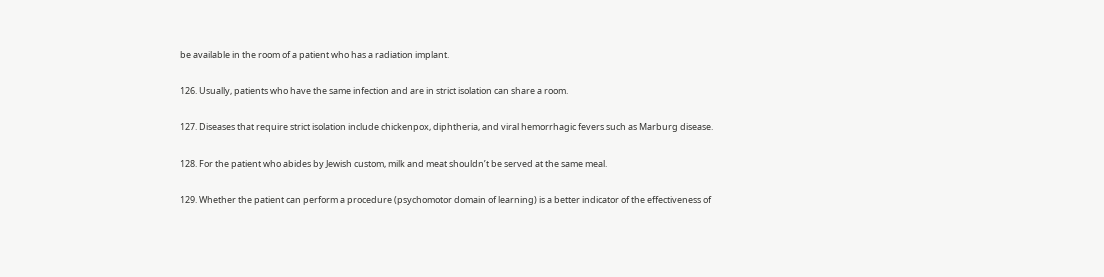be available in the room of a patient who has a radiation implant.

126. Usually, patients who have the same infection and are in strict isolation can share a room.

127. Diseases that require strict isolation include chickenpox, diphtheria, and viral hemorrhagic fevers such as Marburg disease.

128. For the patient who abides by Jewish custom, milk and meat shouldn’t be served at the same meal.

129. Whether the patient can perform a procedure (psychomotor domain of learning) is a better indicator of the effectiveness of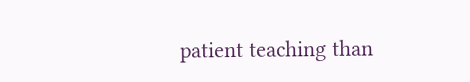patient teaching than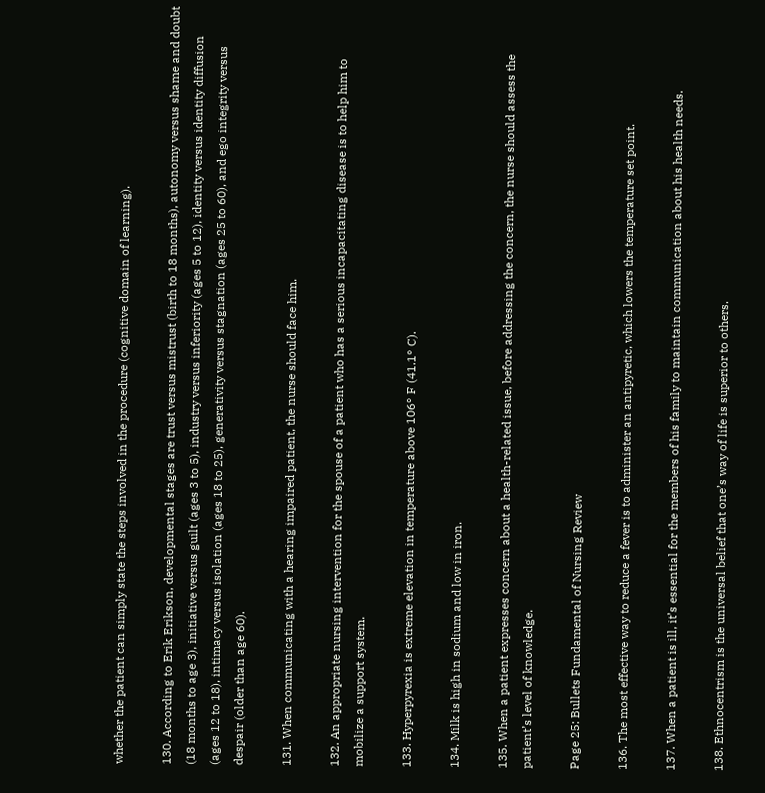whether the patient can simply state the steps involved in the procedure (cognitive domain of learning).

130. According to Erik Erikson, developmental stages are trust versus mistrust (birth to 18 months), autonomy versus shame and doubt (18 months to age 3), initiative versus guilt (ages 3 to 5), industry versus inferiority (ages 5 to 12), identity versus identity diffusion (ages 12 to 18), intimacy versus isolation (ages 18 to 25), generativity versus stagnation (ages 25 to 60), and ego integrity versus despair (older than age 60).

131. When communicating with a hearing impaired patient, the nurse should face him.

132. An appropriate nursing intervention for the spouse of a patient who has a serious incapacitating disease is to help him to mobilize a support system.

133. Hyperpyrexia is extreme elevation in temperature above 106° F (41.1° C).

134. Milk is high in sodium and low in iron.

135. When a patient expresses concern about a health-related issue, before addressing the concern, the nurse should assess the patient’s level of knowledge.

Page 25: Bullets Fundamental of Nursing Review

136. The most effective way to reduce a fever is to administer an antipyretic, which lowers the temperature set point.

137. When a patient is ill, it’s essential for the members of his family to maintain communication about his health needs.

138. Ethnocentrism is the universal belief that one’s way of life is superior to others.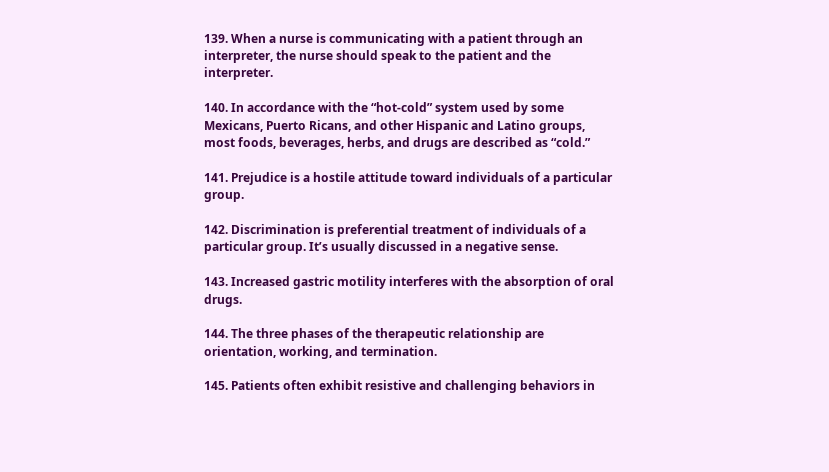139. When a nurse is communicating with a patient through an interpreter, the nurse should speak to the patient and the interpreter.

140. In accordance with the “hot-cold” system used by some Mexicans, Puerto Ricans, and other Hispanic and Latino groups, most foods, beverages, herbs, and drugs are described as “cold.”

141. Prejudice is a hostile attitude toward individuals of a particular group.

142. Discrimination is preferential treatment of individuals of a particular group. It’s usually discussed in a negative sense.

143. Increased gastric motility interferes with the absorption of oral drugs.

144. The three phases of the therapeutic relationship are orientation, working, and termination.

145. Patients often exhibit resistive and challenging behaviors in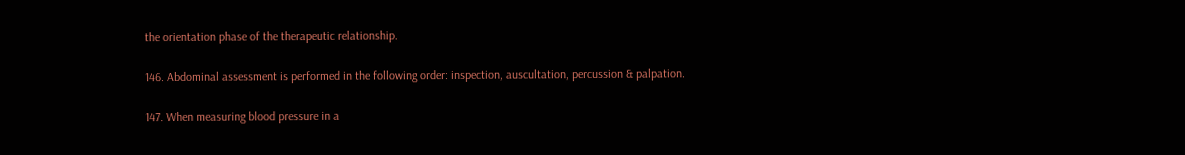the orientation phase of the therapeutic relationship.

146. Abdominal assessment is performed in the following order: inspection, auscultation, percussion & palpation.

147. When measuring blood pressure in a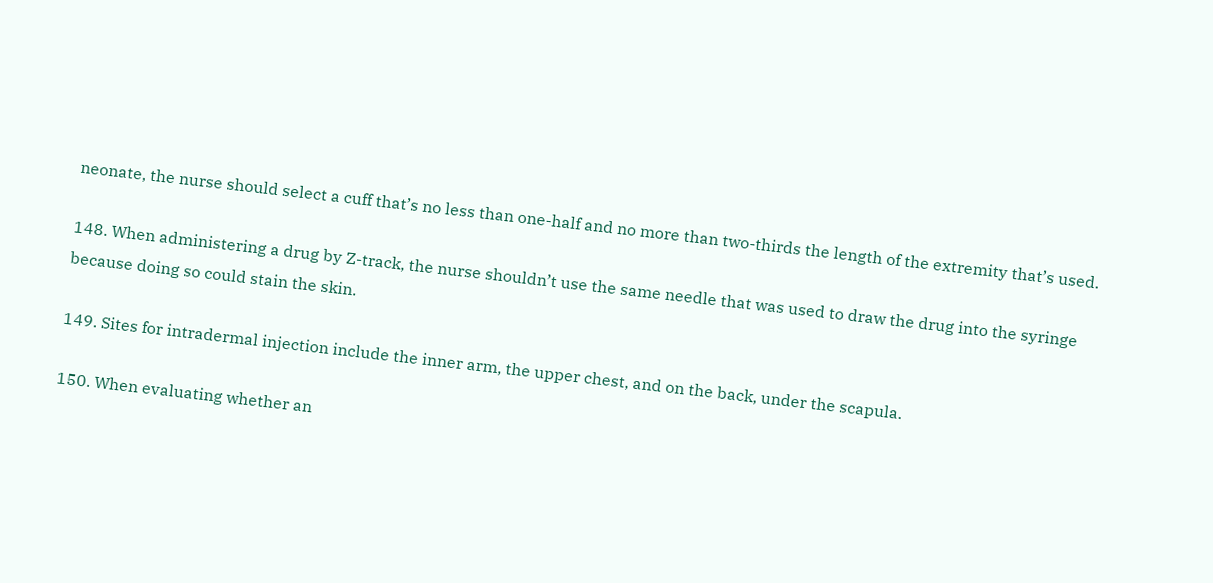neonate, the nurse should select a cuff that’s no less than one-half and no more than two-thirds the length of the extremity that’s used.

148. When administering a drug by Z-track, the nurse shouldn’t use the same needle that was used to draw the drug into the syringe because doing so could stain the skin.

149. Sites for intradermal injection include the inner arm, the upper chest, and on the back, under the scapula.

150. When evaluating whether an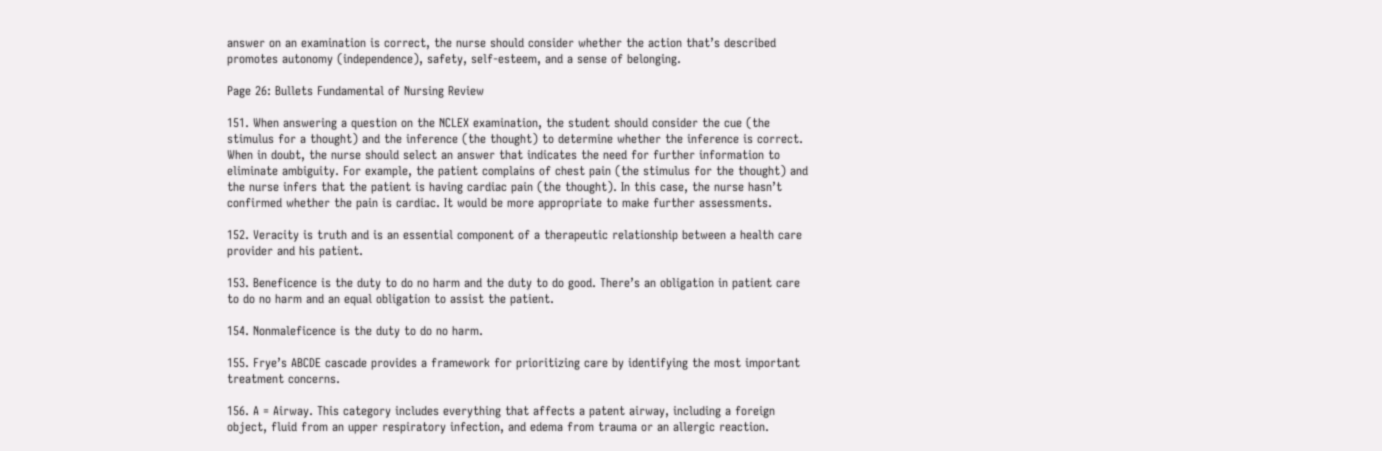answer on an examination is correct, the nurse should consider whether the action that’s described promotes autonomy (independence), safety, self-esteem, and a sense of belonging.

Page 26: Bullets Fundamental of Nursing Review

151. When answering a question on the NCLEX examination, the student should consider the cue (the stimulus for a thought) and the inference (the thought) to determine whether the inference is correct. When in doubt, the nurse should select an answer that indicates the need for further information to eliminate ambiguity. For example, the patient complains of chest pain (the stimulus for the thought) and the nurse infers that the patient is having cardiac pain (the thought). In this case, the nurse hasn’t confirmed whether the pain is cardiac. It would be more appropriate to make further assessments.

152. Veracity is truth and is an essential component of a therapeutic relationship between a health care provider and his patient.

153. Beneficence is the duty to do no harm and the duty to do good. There’s an obligation in patient care to do no harm and an equal obligation to assist the patient.

154. Nonmaleficence is the duty to do no harm.

155. Frye’s ABCDE cascade provides a framework for prioritizing care by identifying the most important treatment concerns.

156. A = Airway. This category includes everything that affects a patent airway, including a foreign object, fluid from an upper respiratory infection, and edema from trauma or an allergic reaction.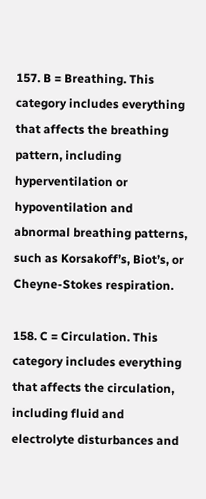157. B = Breathing. This category includes everything that affects the breathing pattern, including hyperventilation or hypoventilation and abnormal breathing patterns, such as Korsakoff’s, Biot’s, or Cheyne-Stokes respiration.

158. C = Circulation. This category includes everything that affects the circulation, including fluid and electrolyte disturbances and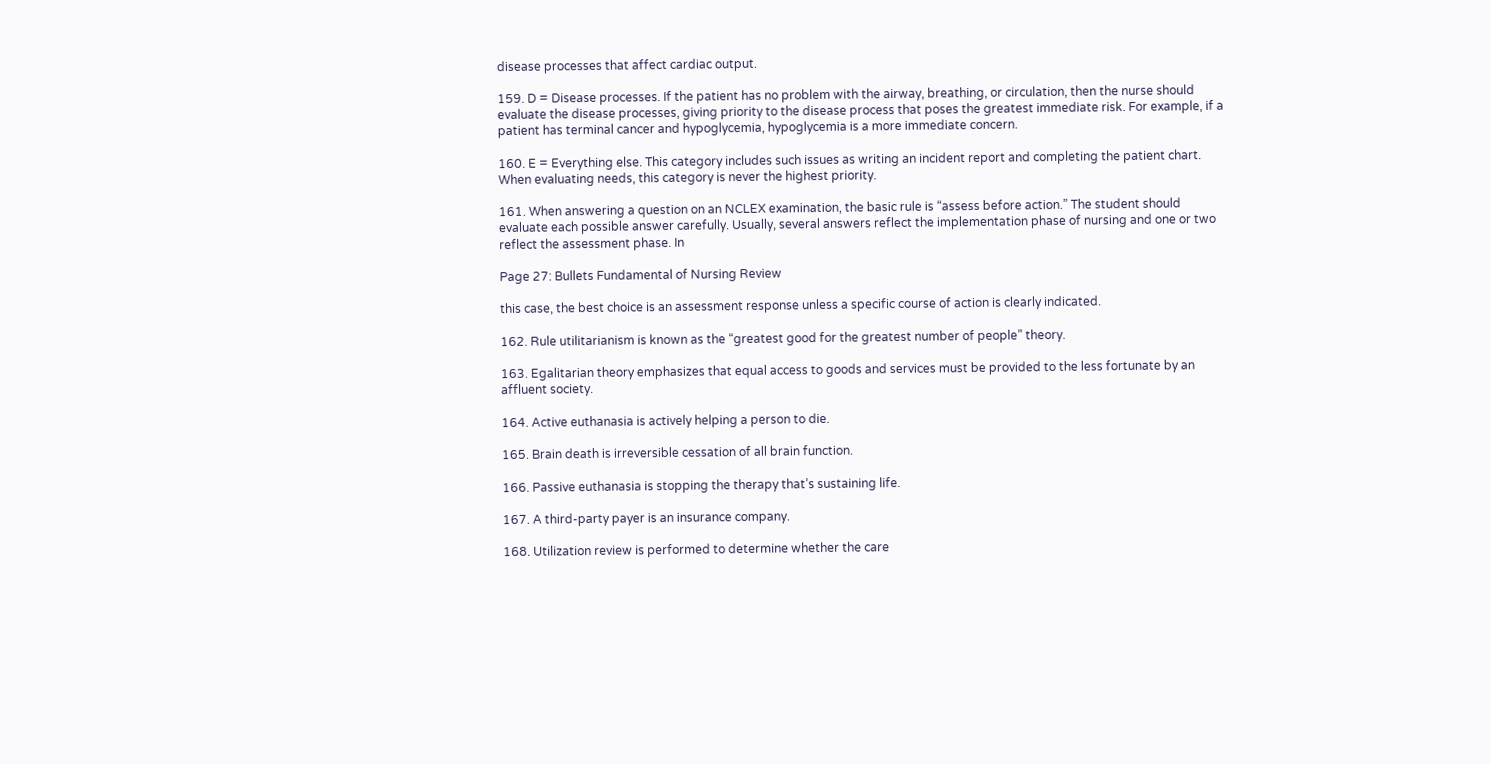disease processes that affect cardiac output.

159. D = Disease processes. If the patient has no problem with the airway, breathing, or circulation, then the nurse should evaluate the disease processes, giving priority to the disease process that poses the greatest immediate risk. For example, if a patient has terminal cancer and hypoglycemia, hypoglycemia is a more immediate concern.

160. E = Everything else. This category includes such issues as writing an incident report and completing the patient chart. When evaluating needs, this category is never the highest priority.

161. When answering a question on an NCLEX examination, the basic rule is “assess before action.” The student should evaluate each possible answer carefully. Usually, several answers reflect the implementation phase of nursing and one or two reflect the assessment phase. In

Page 27: Bullets Fundamental of Nursing Review

this case, the best choice is an assessment response unless a specific course of action is clearly indicated.

162. Rule utilitarianism is known as the “greatest good for the greatest number of people” theory.

163. Egalitarian theory emphasizes that equal access to goods and services must be provided to the less fortunate by an affluent society.

164. Active euthanasia is actively helping a person to die.

165. Brain death is irreversible cessation of all brain function.

166. Passive euthanasia is stopping the therapy that’s sustaining life.

167. A third-party payer is an insurance company.

168. Utilization review is performed to determine whether the care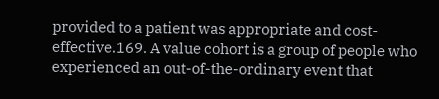provided to a patient was appropriate and cost-effective.169. A value cohort is a group of people who experienced an out-of-the-ordinary event that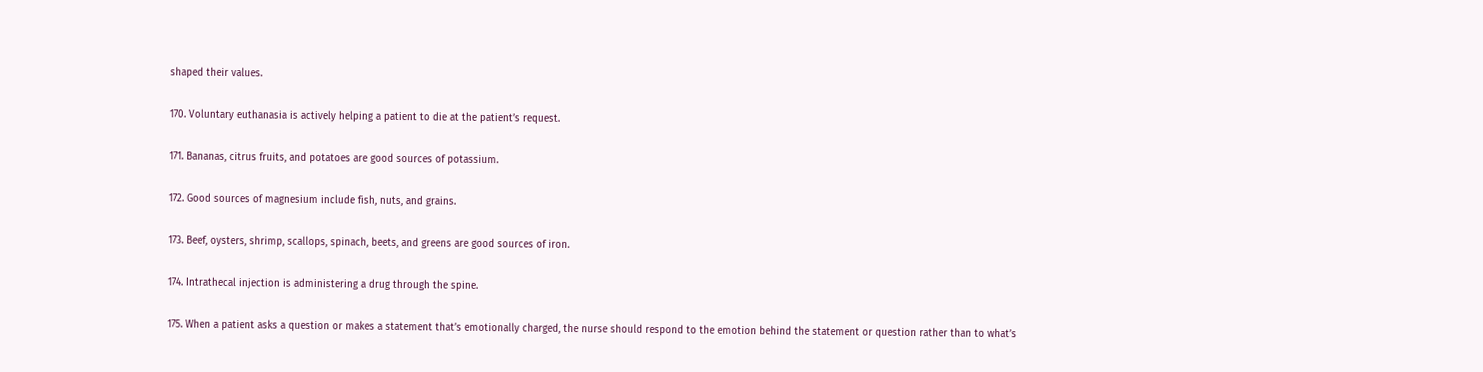shaped their values.

170. Voluntary euthanasia is actively helping a patient to die at the patient’s request.

171. Bananas, citrus fruits, and potatoes are good sources of potassium.

172. Good sources of magnesium include fish, nuts, and grains.

173. Beef, oysters, shrimp, scallops, spinach, beets, and greens are good sources of iron.

174. Intrathecal injection is administering a drug through the spine.

175. When a patient asks a question or makes a statement that’s emotionally charged, the nurse should respond to the emotion behind the statement or question rather than to what’s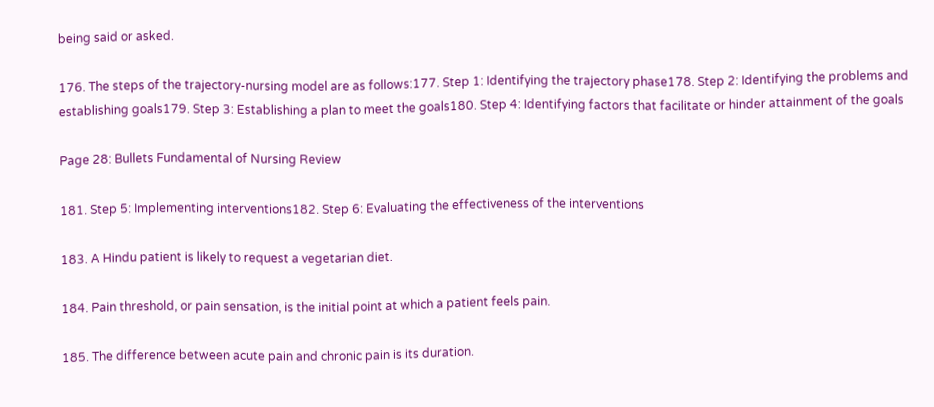being said or asked.

176. The steps of the trajectory-nursing model are as follows:177. Step 1: Identifying the trajectory phase178. Step 2: Identifying the problems and establishing goals179. Step 3: Establishing a plan to meet the goals180. Step 4: Identifying factors that facilitate or hinder attainment of the goals

Page 28: Bullets Fundamental of Nursing Review

181. Step 5: Implementing interventions182. Step 6: Evaluating the effectiveness of the interventions

183. A Hindu patient is likely to request a vegetarian diet.

184. Pain threshold, or pain sensation, is the initial point at which a patient feels pain.

185. The difference between acute pain and chronic pain is its duration.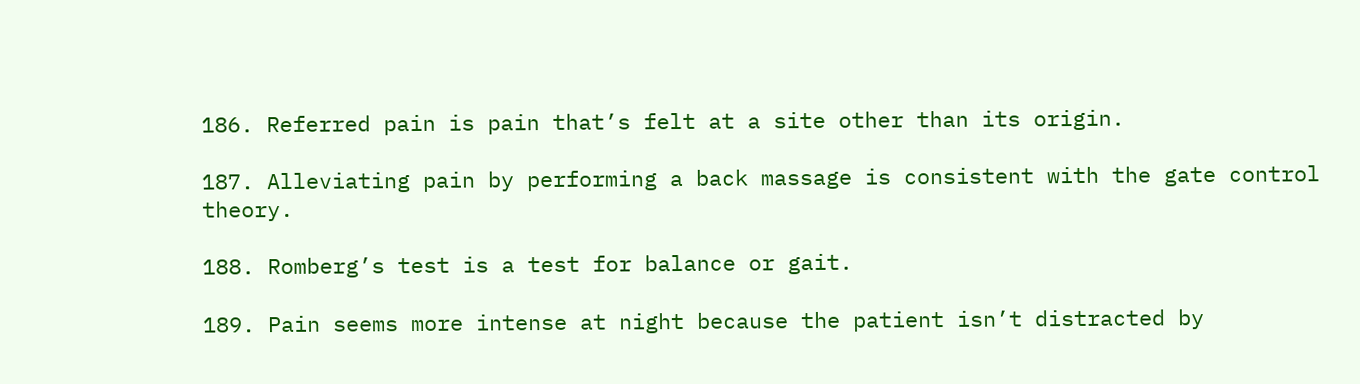186. Referred pain is pain that’s felt at a site other than its origin.

187. Alleviating pain by performing a back massage is consistent with the gate control theory.

188. Romberg’s test is a test for balance or gait.

189. Pain seems more intense at night because the patient isn’t distracted by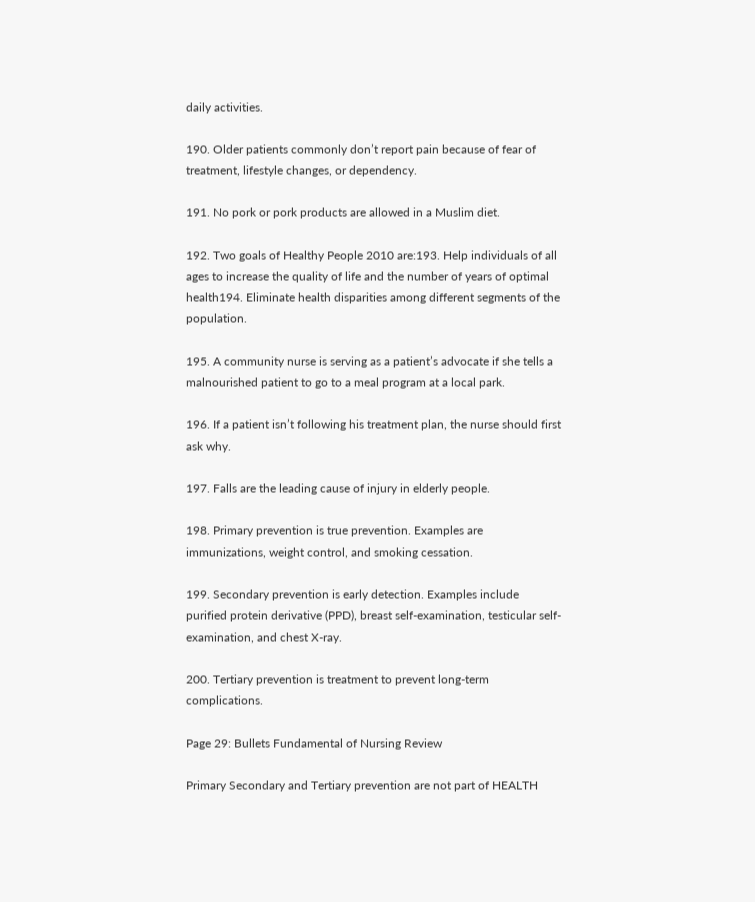daily activities.

190. Older patients commonly don’t report pain because of fear of treatment, lifestyle changes, or dependency.

191. No pork or pork products are allowed in a Muslim diet.

192. Two goals of Healthy People 2010 are:193. Help individuals of all ages to increase the quality of life and the number of years of optimal health194. Eliminate health disparities among different segments of the population.

195. A community nurse is serving as a patient’s advocate if she tells a malnourished patient to go to a meal program at a local park.

196. If a patient isn’t following his treatment plan, the nurse should first ask why.

197. Falls are the leading cause of injury in elderly people.

198. Primary prevention is true prevention. Examples are immunizations, weight control, and smoking cessation.

199. Secondary prevention is early detection. Examples include purified protein derivative (PPD), breast self-examination, testicular self-examination, and chest X-ray.

200. Tertiary prevention is treatment to prevent long-term complications.

Page 29: Bullets Fundamental of Nursing Review

Primary Secondary and Tertiary prevention are not part of HEALTH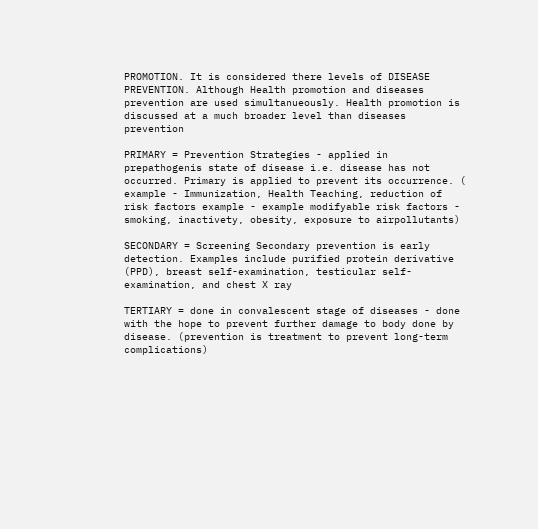PROMOTION. It is considered there levels of DISEASE PREVENTION. Although Health promotion and diseases prevention are used simultanueously. Health promotion is discussed at a much broader level than diseases prevention

PRIMARY = Prevention Strategies - applied in prepathogenis state of disease i.e. disease has not occurred. Primary is applied to prevent its occurrence. ( example - Immunization, Health Teaching, reduction of risk factors example - example modifyable risk factors - smoking, inactivety, obesity, exposure to airpollutants)

SECONDARY = Screening Secondary prevention is early detection. Examples include purified protein derivative (PPD), breast self-examination, testicular self-examination, and chest X ray

TERTIARY = done in convalescent stage of diseases - done with the hope to prevent further damage to body done by disease. (prevention is treatment to prevent long-term complications)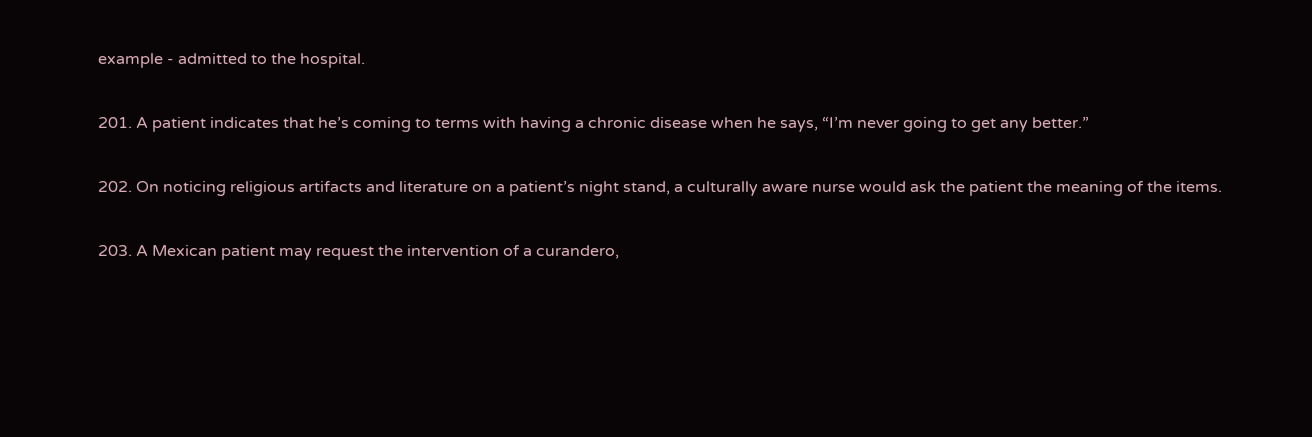example - admitted to the hospital.

201. A patient indicates that he’s coming to terms with having a chronic disease when he says, “I’m never going to get any better.”

202. On noticing religious artifacts and literature on a patient’s night stand, a culturally aware nurse would ask the patient the meaning of the items.

203. A Mexican patient may request the intervention of a curandero,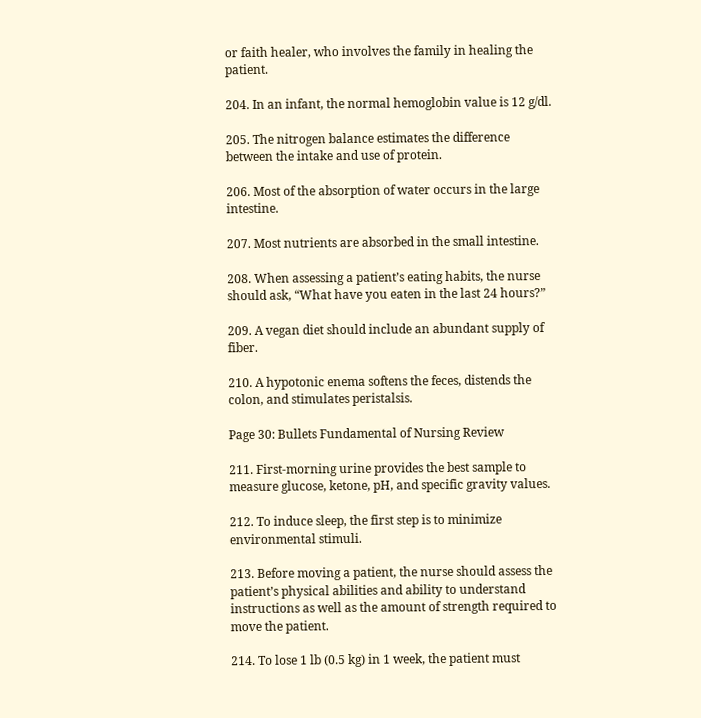or faith healer, who involves the family in healing the patient.

204. In an infant, the normal hemoglobin value is 12 g/dl.

205. The nitrogen balance estimates the difference between the intake and use of protein.

206. Most of the absorption of water occurs in the large intestine.

207. Most nutrients are absorbed in the small intestine.

208. When assessing a patient’s eating habits, the nurse should ask, “What have you eaten in the last 24 hours?”

209. A vegan diet should include an abundant supply of fiber.

210. A hypotonic enema softens the feces, distends the colon, and stimulates peristalsis.

Page 30: Bullets Fundamental of Nursing Review

211. First-morning urine provides the best sample to measure glucose, ketone, pH, and specific gravity values.

212. To induce sleep, the first step is to minimize environmental stimuli.

213. Before moving a patient, the nurse should assess the patient’s physical abilities and ability to understand instructions as well as the amount of strength required to move the patient.

214. To lose 1 lb (0.5 kg) in 1 week, the patient must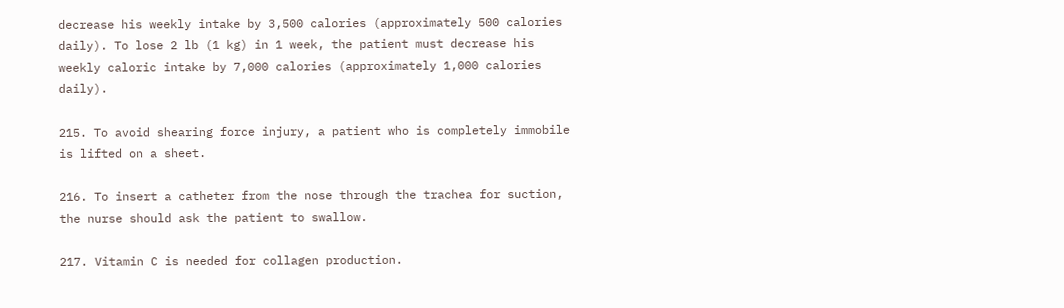decrease his weekly intake by 3,500 calories (approximately 500 calories daily). To lose 2 lb (1 kg) in 1 week, the patient must decrease his weekly caloric intake by 7,000 calories (approximately 1,000 calories daily).

215. To avoid shearing force injury, a patient who is completely immobile is lifted on a sheet.

216. To insert a catheter from the nose through the trachea for suction, the nurse should ask the patient to swallow.

217. Vitamin C is needed for collagen production.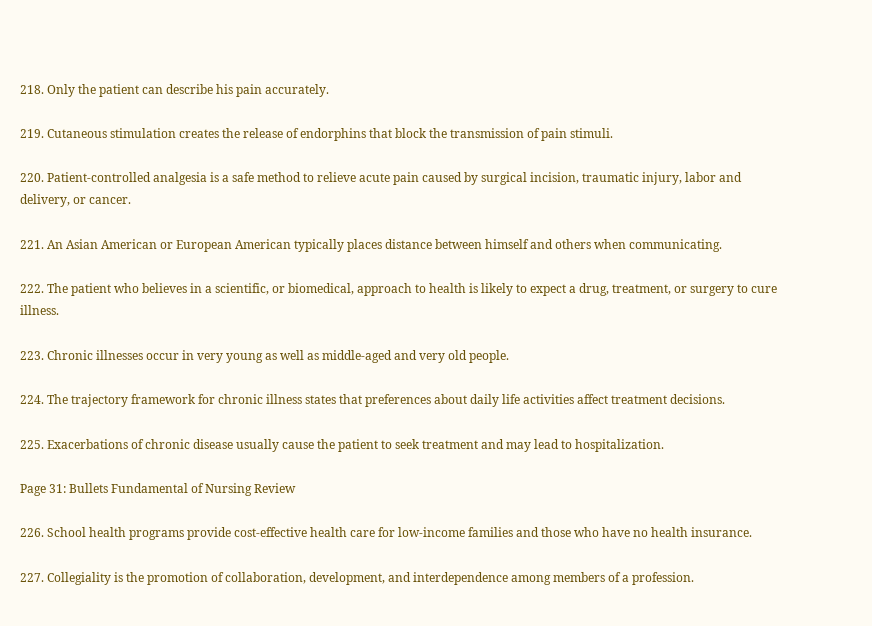218. Only the patient can describe his pain accurately.

219. Cutaneous stimulation creates the release of endorphins that block the transmission of pain stimuli.

220. Patient-controlled analgesia is a safe method to relieve acute pain caused by surgical incision, traumatic injury, labor and delivery, or cancer.

221. An Asian American or European American typically places distance between himself and others when communicating.

222. The patient who believes in a scientific, or biomedical, approach to health is likely to expect a drug, treatment, or surgery to cure illness.

223. Chronic illnesses occur in very young as well as middle-aged and very old people.

224. The trajectory framework for chronic illness states that preferences about daily life activities affect treatment decisions.

225. Exacerbations of chronic disease usually cause the patient to seek treatment and may lead to hospitalization.

Page 31: Bullets Fundamental of Nursing Review

226. School health programs provide cost-effective health care for low-income families and those who have no health insurance.

227. Collegiality is the promotion of collaboration, development, and interdependence among members of a profession.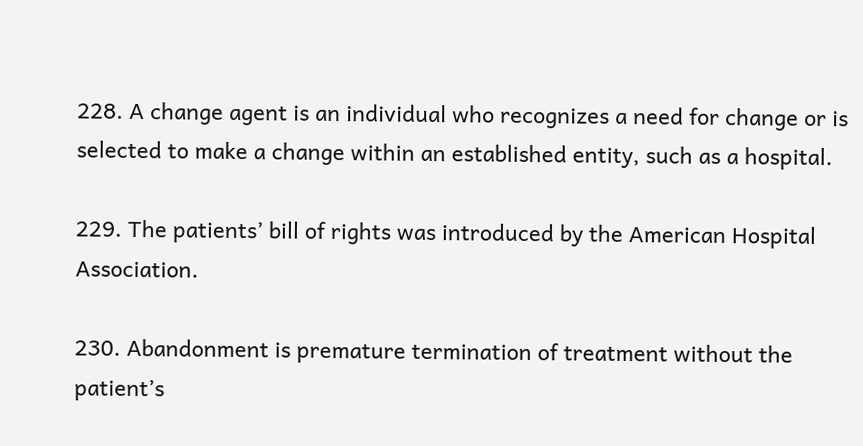228. A change agent is an individual who recognizes a need for change or is selected to make a change within an established entity, such as a hospital.

229. The patients’ bill of rights was introduced by the American Hospital Association.

230. Abandonment is premature termination of treatment without the patient’s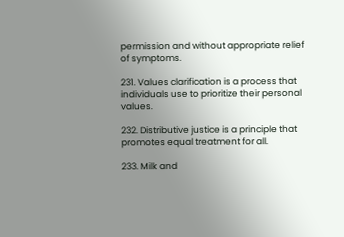permission and without appropriate relief of symptoms.

231. Values clarification is a process that individuals use to prioritize their personal values.

232. Distributive justice is a principle that promotes equal treatment for all.

233. Milk and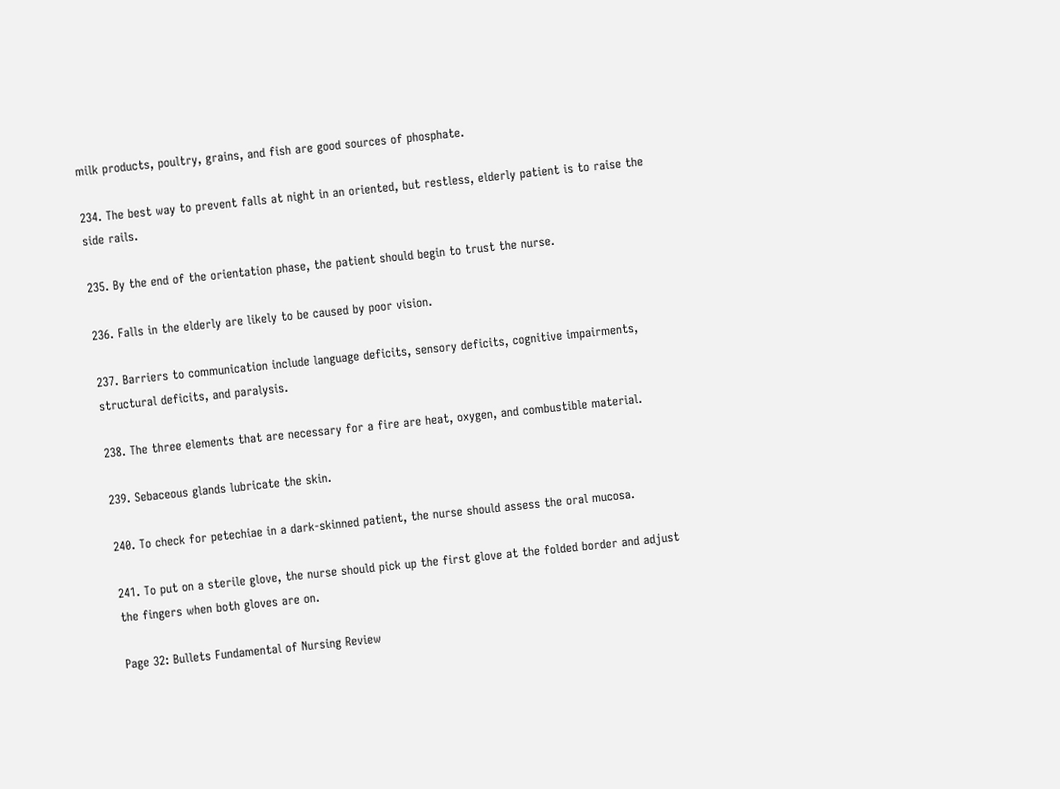milk products, poultry, grains, and fish are good sources of phosphate.

234. The best way to prevent falls at night in an oriented, but restless, elderly patient is to raise the side rails.

235. By the end of the orientation phase, the patient should begin to trust the nurse.

236. Falls in the elderly are likely to be caused by poor vision.

237. Barriers to communication include language deficits, sensory deficits, cognitive impairments, structural deficits, and paralysis.

238. The three elements that are necessary for a fire are heat, oxygen, and combustible material.

239. Sebaceous glands lubricate the skin.

240. To check for petechiae in a dark-skinned patient, the nurse should assess the oral mucosa.

241. To put on a sterile glove, the nurse should pick up the first glove at the folded border and adjust the fingers when both gloves are on.

Page 32: Bullets Fundamental of Nursing Review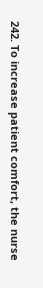242. To increase patient comfort, the nurse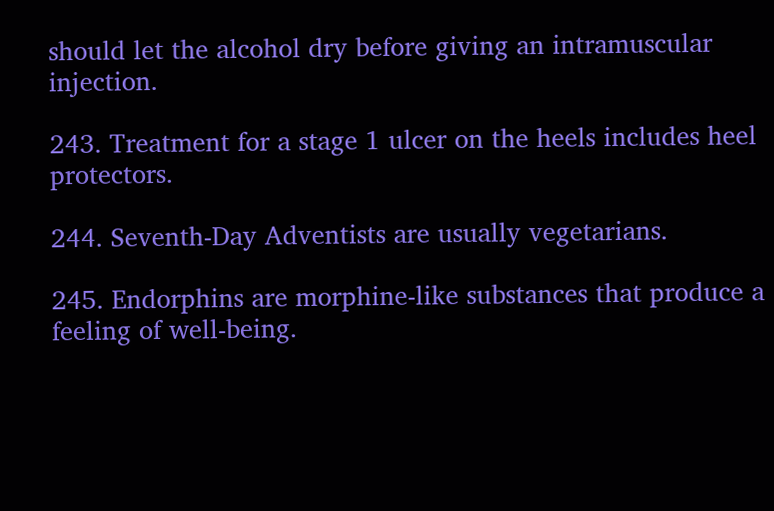should let the alcohol dry before giving an intramuscular injection.

243. Treatment for a stage 1 ulcer on the heels includes heel protectors.

244. Seventh-Day Adventists are usually vegetarians.

245. Endorphins are morphine-like substances that produce a feeling of well-being.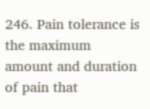246. Pain tolerance is the maximum amount and duration of pain that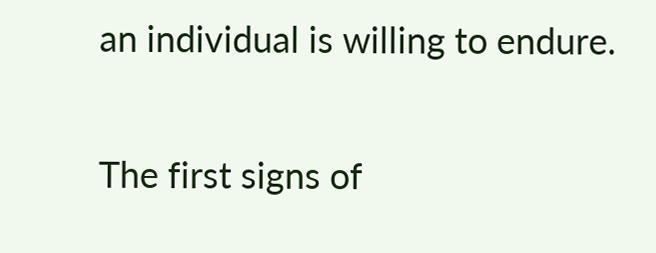an individual is willing to endure.

The first signs of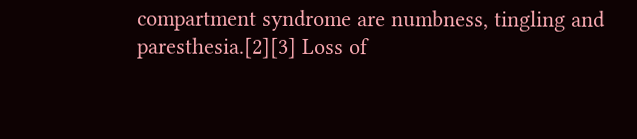compartment syndrome are numbness, tingling and paresthesia.[2][3] Loss of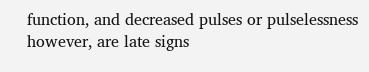function, and decreased pulses or pulselessness however, are late signs